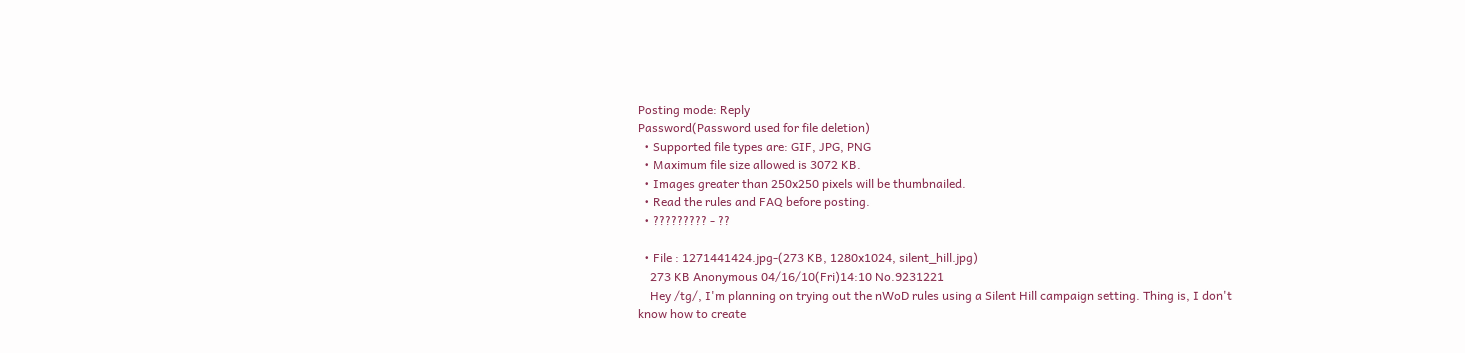Posting mode: Reply
Password(Password used for file deletion)
  • Supported file types are: GIF, JPG, PNG
  • Maximum file size allowed is 3072 KB.
  • Images greater than 250x250 pixels will be thumbnailed.
  • Read the rules and FAQ before posting.
  • ????????? - ??

  • File : 1271441424.jpg-(273 KB, 1280x1024, silent_hill.jpg)
    273 KB Anonymous 04/16/10(Fri)14:10 No.9231221
    Hey /tg/, I'm planning on trying out the nWoD rules using a Silent Hill campaign setting. Thing is, I don't know how to create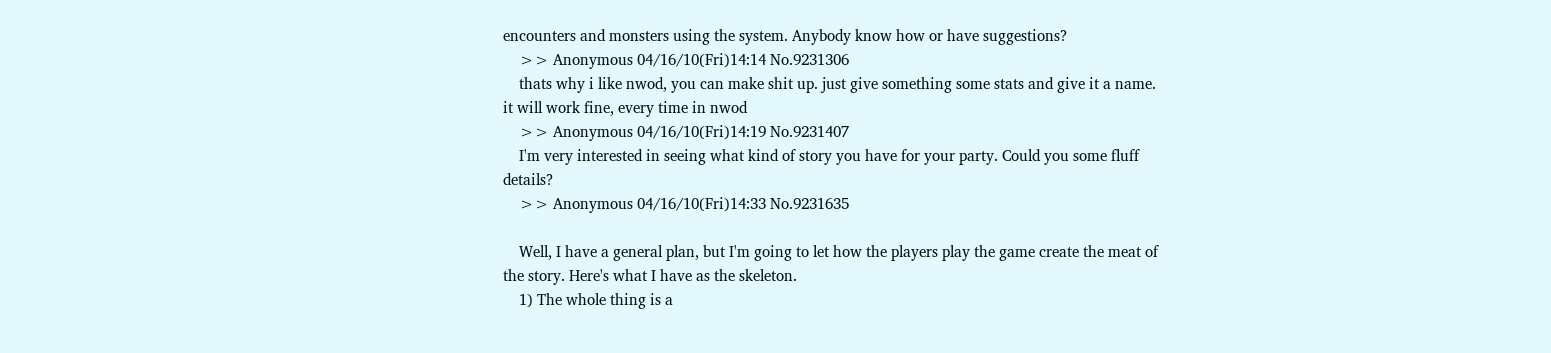encounters and monsters using the system. Anybody know how or have suggestions?
    >> Anonymous 04/16/10(Fri)14:14 No.9231306
    thats why i like nwod, you can make shit up. just give something some stats and give it a name. it will work fine, every time in nwod
    >> Anonymous 04/16/10(Fri)14:19 No.9231407
    I'm very interested in seeing what kind of story you have for your party. Could you some fluff details?
    >> Anonymous 04/16/10(Fri)14:33 No.9231635

    Well, I have a general plan, but I'm going to let how the players play the game create the meat of the story. Here's what I have as the skeleton.
    1) The whole thing is a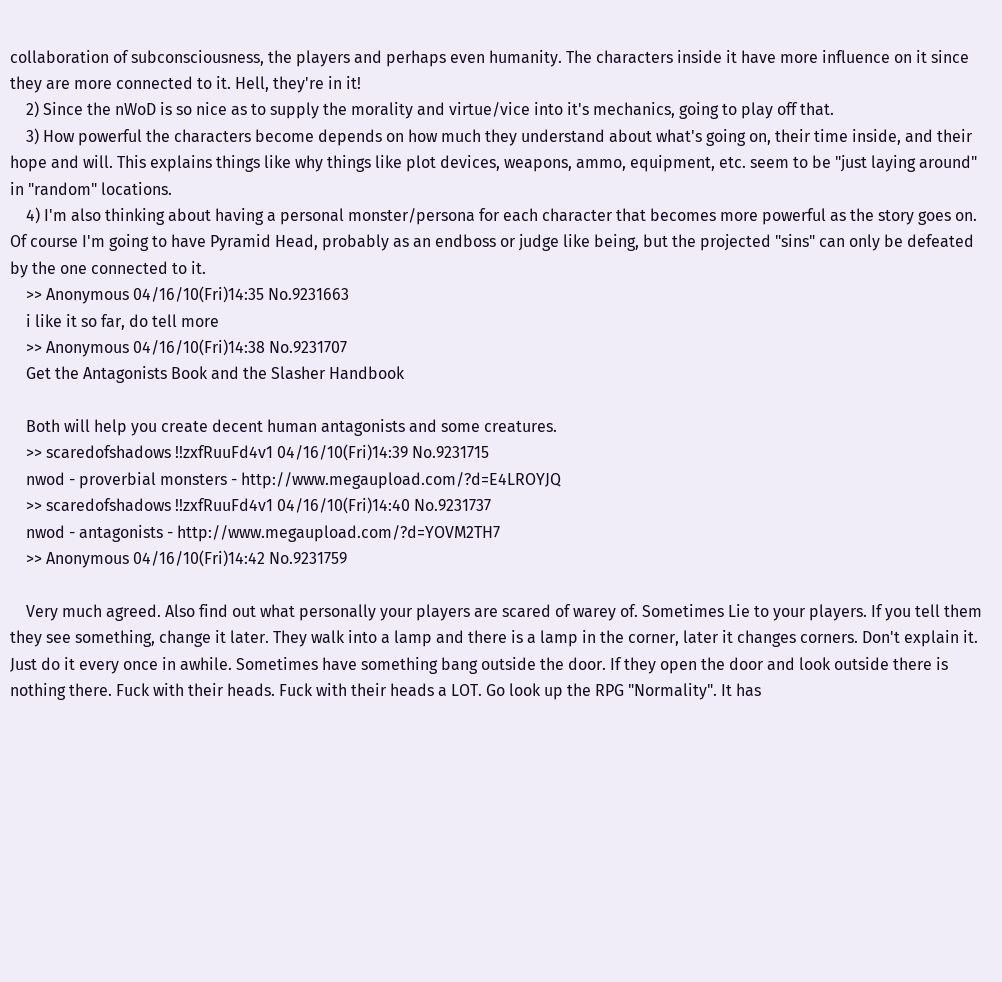collaboration of subconsciousness, the players and perhaps even humanity. The characters inside it have more influence on it since they are more connected to it. Hell, they're in it!
    2) Since the nWoD is so nice as to supply the morality and virtue/vice into it's mechanics, going to play off that.
    3) How powerful the characters become depends on how much they understand about what's going on, their time inside, and their hope and will. This explains things like why things like plot devices, weapons, ammo, equipment, etc. seem to be "just laying around" in "random" locations.
    4) I'm also thinking about having a personal monster/persona for each character that becomes more powerful as the story goes on. Of course I'm going to have Pyramid Head, probably as an endboss or judge like being, but the projected "sins" can only be defeated by the one connected to it.
    >> Anonymous 04/16/10(Fri)14:35 No.9231663
    i like it so far, do tell more
    >> Anonymous 04/16/10(Fri)14:38 No.9231707
    Get the Antagonists Book and the Slasher Handbook

    Both will help you create decent human antagonists and some creatures.
    >> scaredofshadows !!zxfRuuFd4v1 04/16/10(Fri)14:39 No.9231715
    nwod - proverbial monsters - http://www.megaupload.com/?d=E4LROYJQ
    >> scaredofshadows !!zxfRuuFd4v1 04/16/10(Fri)14:40 No.9231737
    nwod - antagonists - http://www.megaupload.com/?d=YOVM2TH7
    >> Anonymous 04/16/10(Fri)14:42 No.9231759

    Very much agreed. Also find out what personally your players are scared of warey of. Sometimes Lie to your players. If you tell them they see something, change it later. They walk into a lamp and there is a lamp in the corner, later it changes corners. Don't explain it. Just do it every once in awhile. Sometimes have something bang outside the door. If they open the door and look outside there is nothing there. Fuck with their heads. Fuck with their heads a LOT. Go look up the RPG "Normality". It has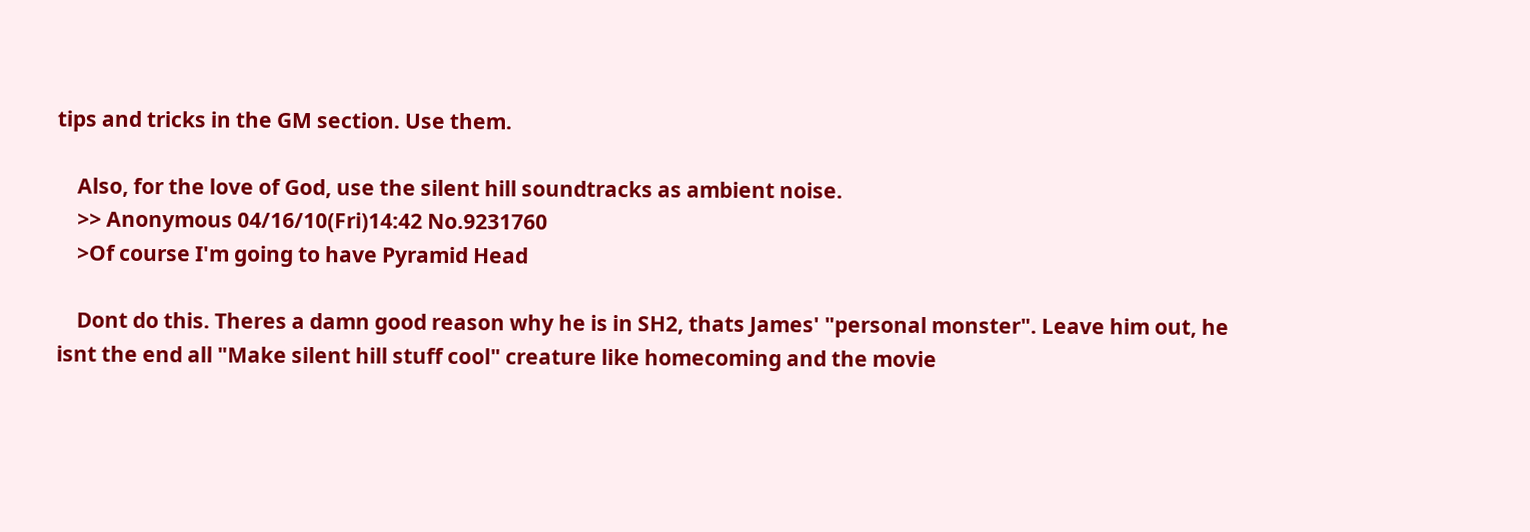tips and tricks in the GM section. Use them.

    Also, for the love of God, use the silent hill soundtracks as ambient noise.
    >> Anonymous 04/16/10(Fri)14:42 No.9231760
    >Of course I'm going to have Pyramid Head

    Dont do this. Theres a damn good reason why he is in SH2, thats James' "personal monster". Leave him out, he isnt the end all "Make silent hill stuff cool" creature like homecoming and the movie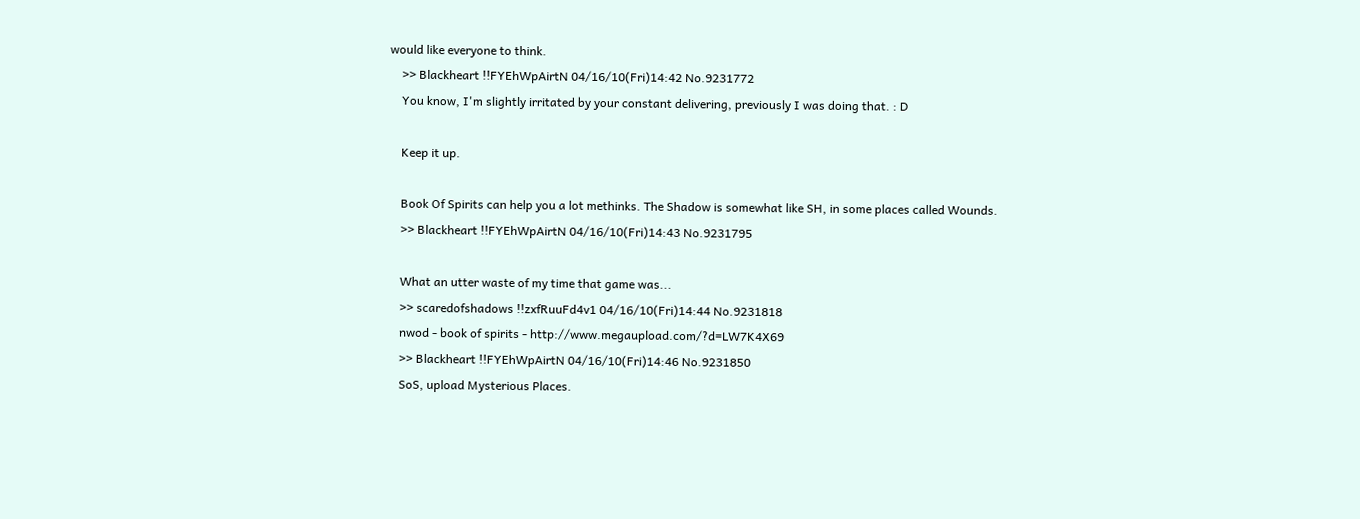would like everyone to think.
    >> Blackheart !!FYEhWpAirtN 04/16/10(Fri)14:42 No.9231772
    You know, I'm slightly irritated by your constant delivering, previously I was doing that. : D

    Keep it up.

    Book Of Spirits can help you a lot methinks. The Shadow is somewhat like SH, in some places called Wounds.
    >> Blackheart !!FYEhWpAirtN 04/16/10(Fri)14:43 No.9231795

    What an utter waste of my time that game was...
    >> scaredofshadows !!zxfRuuFd4v1 04/16/10(Fri)14:44 No.9231818
    nwod - book of spirits - http://www.megaupload.com/?d=LW7K4X69
    >> Blackheart !!FYEhWpAirtN 04/16/10(Fri)14:46 No.9231850
    SoS, upload Mysterious Places.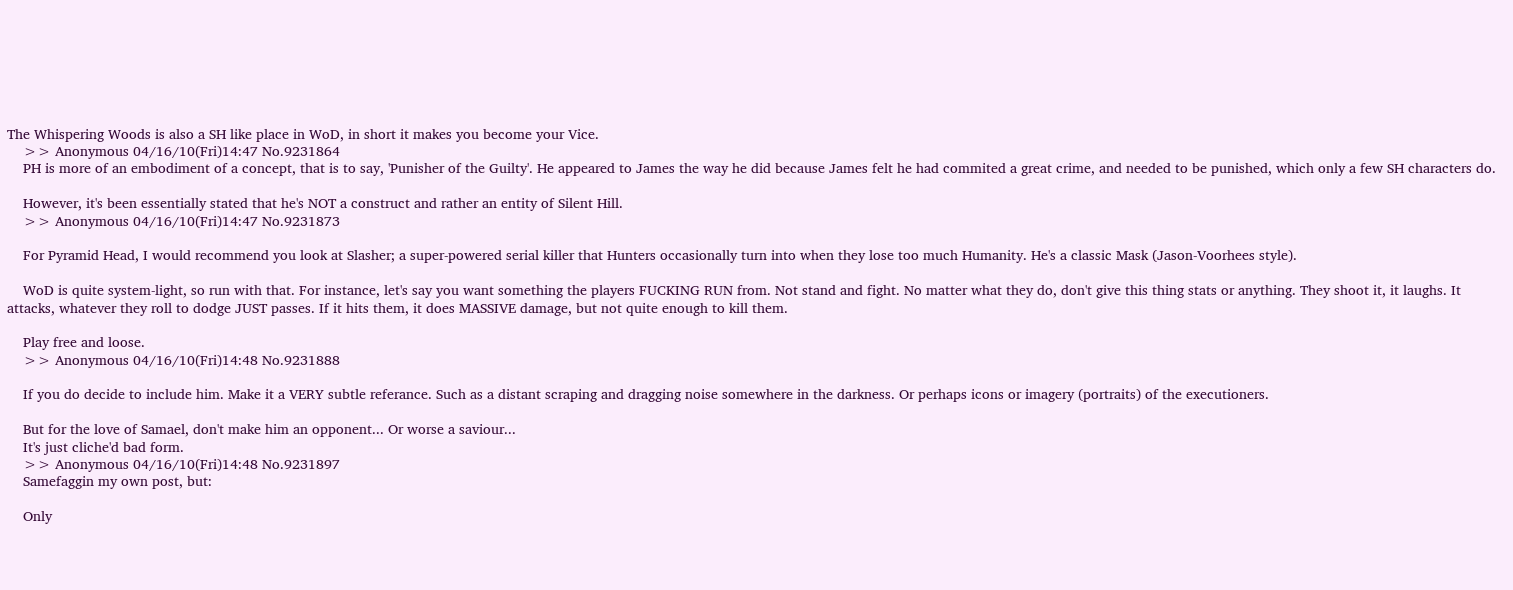The Whispering Woods is also a SH like place in WoD, in short it makes you become your Vice.
    >> Anonymous 04/16/10(Fri)14:47 No.9231864
    PH is more of an embodiment of a concept, that is to say, 'Punisher of the Guilty'. He appeared to James the way he did because James felt he had commited a great crime, and needed to be punished, which only a few SH characters do.

    However, it's been essentially stated that he's NOT a construct and rather an entity of Silent Hill.
    >> Anonymous 04/16/10(Fri)14:47 No.9231873

    For Pyramid Head, I would recommend you look at Slasher; a super-powered serial killer that Hunters occasionally turn into when they lose too much Humanity. He's a classic Mask (Jason-Voorhees style).

    WoD is quite system-light, so run with that. For instance, let's say you want something the players FUCKING RUN from. Not stand and fight. No matter what they do, don't give this thing stats or anything. They shoot it, it laughs. It attacks, whatever they roll to dodge JUST passes. If it hits them, it does MASSIVE damage, but not quite enough to kill them.

    Play free and loose.
    >> Anonymous 04/16/10(Fri)14:48 No.9231888

    If you do decide to include him. Make it a VERY subtle referance. Such as a distant scraping and dragging noise somewhere in the darkness. Or perhaps icons or imagery (portraits) of the executioners.

    But for the love of Samael, don't make him an opponent... Or worse a saviour...
    It's just cliche'd bad form.
    >> Anonymous 04/16/10(Fri)14:48 No.9231897
    Samefaggin my own post, but:

    Only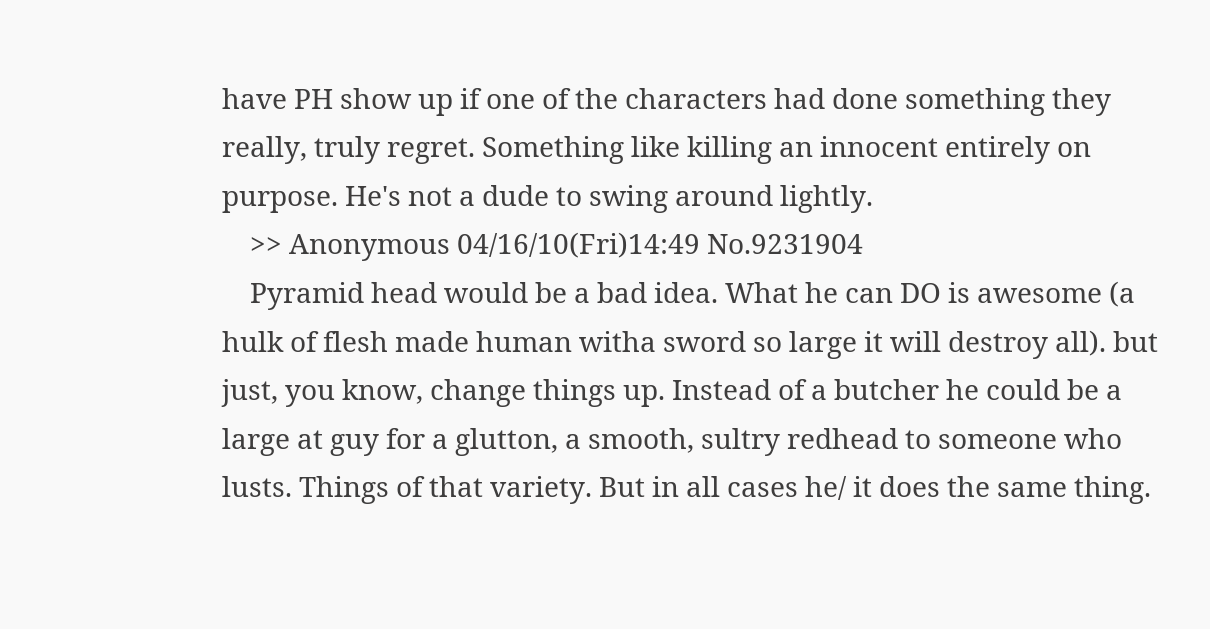have PH show up if one of the characters had done something they really, truly regret. Something like killing an innocent entirely on purpose. He's not a dude to swing around lightly.
    >> Anonymous 04/16/10(Fri)14:49 No.9231904
    Pyramid head would be a bad idea. What he can DO is awesome (a hulk of flesh made human witha sword so large it will destroy all). but just, you know, change things up. Instead of a butcher he could be a large at guy for a glutton, a smooth, sultry redhead to someone who lusts. Things of that variety. But in all cases he/ it does the same thing.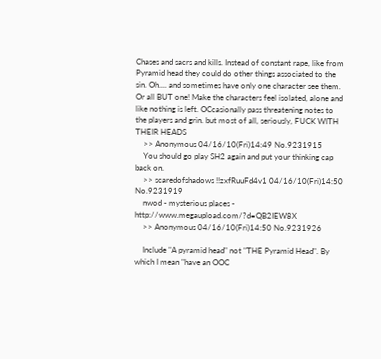Chases and sacrs and kills. Instead of constant rape, like from Pyramid head they could do other things associated to the sin. Oh.... and sometimes have only one character see them. Or all BUT one! Make the characters feel isolated, alone and like nothing is left. OCcasionally pass threatening notes to the players and grin. but most of all, seriously, FUCK WITH THEIR HEADS
    >> Anonymous 04/16/10(Fri)14:49 No.9231915
    You should go play SH2 again and put your thinking cap back on.
    >> scaredofshadows !!zxfRuuFd4v1 04/16/10(Fri)14:50 No.9231919
    nwod - mysterious places - http://www.megaupload.com/?d=QB2IEW8X
    >> Anonymous 04/16/10(Fri)14:50 No.9231926

    Include "A pyramid head" not "THE Pyramid Head". By which I mean "have an OOC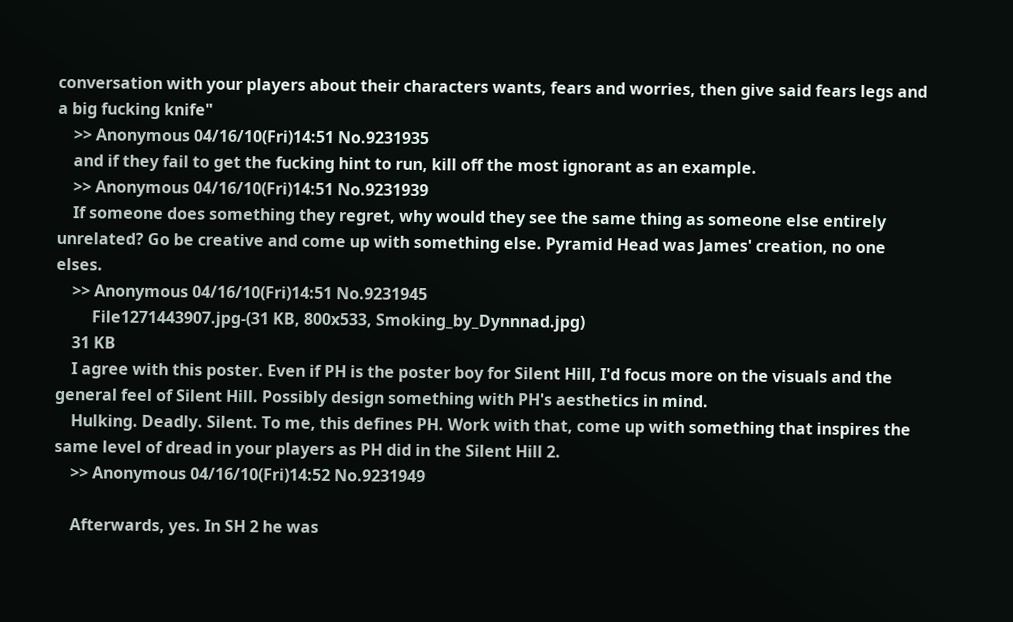conversation with your players about their characters wants, fears and worries, then give said fears legs and a big fucking knife"
    >> Anonymous 04/16/10(Fri)14:51 No.9231935
    and if they fail to get the fucking hint to run, kill off the most ignorant as an example.
    >> Anonymous 04/16/10(Fri)14:51 No.9231939
    If someone does something they regret, why would they see the same thing as someone else entirely unrelated? Go be creative and come up with something else. Pyramid Head was James' creation, no one elses.
    >> Anonymous 04/16/10(Fri)14:51 No.9231945
         File1271443907.jpg-(31 KB, 800x533, Smoking_by_Dynnnad.jpg)
    31 KB
    I agree with this poster. Even if PH is the poster boy for Silent Hill, I'd focus more on the visuals and the general feel of Silent Hill. Possibly design something with PH's aesthetics in mind.
    Hulking. Deadly. Silent. To me, this defines PH. Work with that, come up with something that inspires the same level of dread in your players as PH did in the Silent Hill 2.
    >> Anonymous 04/16/10(Fri)14:52 No.9231949

    Afterwards, yes. In SH 2 he was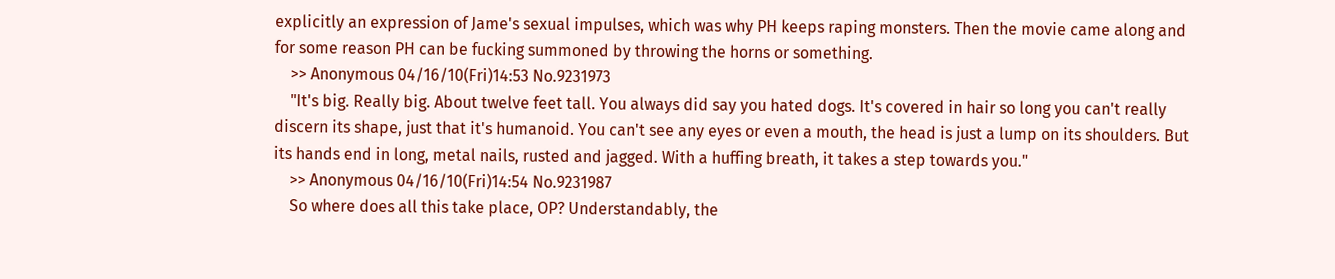explicitly an expression of Jame's sexual impulses, which was why PH keeps raping monsters. Then the movie came along and for some reason PH can be fucking summoned by throwing the horns or something.
    >> Anonymous 04/16/10(Fri)14:53 No.9231973
    "It's big. Really big. About twelve feet tall. You always did say you hated dogs. It's covered in hair so long you can't really discern its shape, just that it's humanoid. You can't see any eyes or even a mouth, the head is just a lump on its shoulders. But its hands end in long, metal nails, rusted and jagged. With a huffing breath, it takes a step towards you."
    >> Anonymous 04/16/10(Fri)14:54 No.9231987
    So where does all this take place, OP? Understandably, the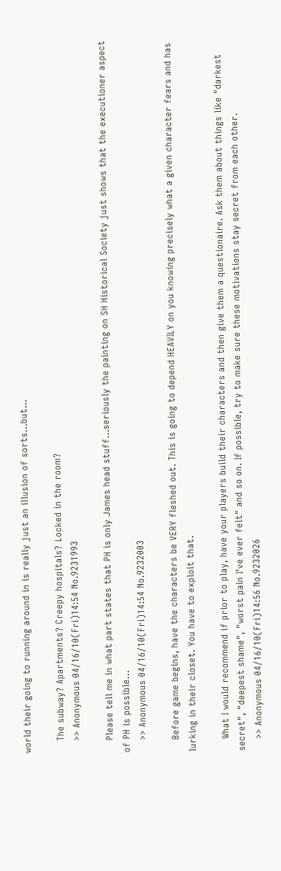world their going to running around in is really just an illusion of sorts...but...

    The subway? Apartments? Creepy hospitals? Locked in the room?
    >> Anonymous 04/16/10(Fri)14:54 No.9231993

    Please tell me in what part states that PH is only James head stuff...seriously the painting on SH Historical Society just shows that the executioner aspect of PH is possible...
    >> Anonymous 04/16/10(Fri)14:54 No.9232003

    Before game begins, have the characters be VERY fleshed out. This is going to depend HEAVILY on you knowing precisely what a given character fears and has lurking in their closet. You have to exploit that.

    What I would recommend if prior to play, have your players build their characters and then give them a questionaire. Ask them about things like "darkest secret", "deepest shame", "worst pain I've ever felt" and so on. If possible, try to make sure these motivations stay secret from each other.
    >> Anonymous 04/16/10(Fri)14:56 No.9232026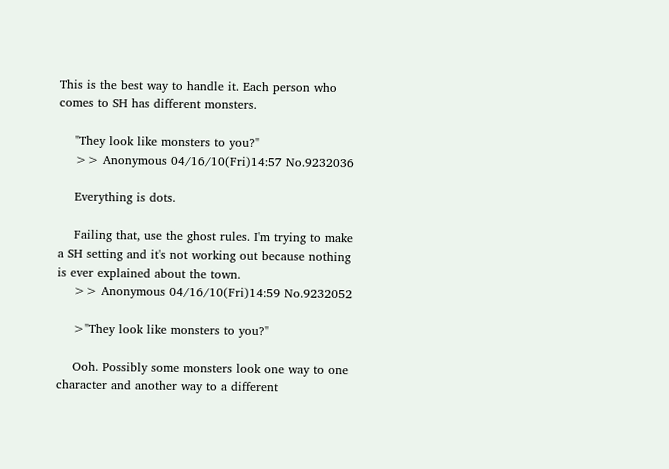This is the best way to handle it. Each person who comes to SH has different monsters.

    "They look like monsters to you?"
    >> Anonymous 04/16/10(Fri)14:57 No.9232036

    Everything is dots.

    Failing that, use the ghost rules. I'm trying to make a SH setting and it's not working out because nothing is ever explained about the town.
    >> Anonymous 04/16/10(Fri)14:59 No.9232052

    >"They look like monsters to you?"

    Ooh. Possibly some monsters look one way to one character and another way to a different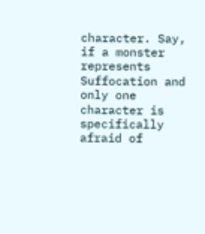character. Say, if a monster represents Suffocation and only one character is specifically afraid of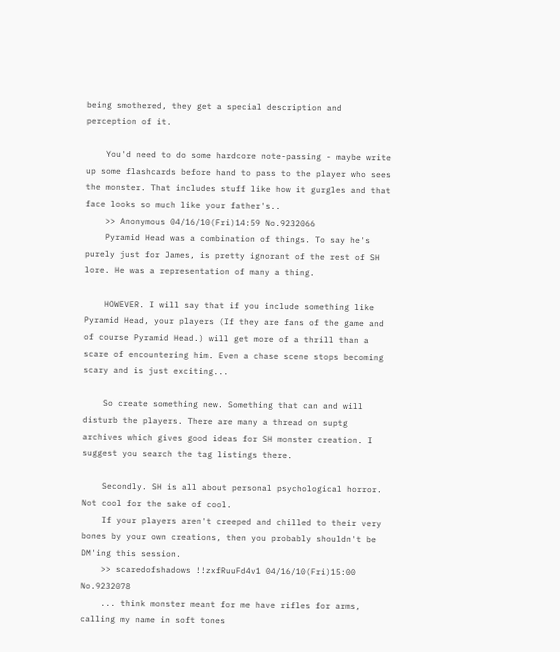being smothered, they get a special description and perception of it.

    You'd need to do some hardcore note-passing - maybe write up some flashcards before hand to pass to the player who sees the monster. That includes stuff like how it gurgles and that face looks so much like your father's..
    >> Anonymous 04/16/10(Fri)14:59 No.9232066
    Pyramid Head was a combination of things. To say he's purely just for James, is pretty ignorant of the rest of SH lore. He was a representation of many a thing.

    HOWEVER. I will say that if you include something like Pyramid Head, your players (If they are fans of the game and of course Pyramid Head.) will get more of a thrill than a scare of encountering him. Even a chase scene stops becoming scary and is just exciting...

    So create something new. Something that can and will disturb the players. There are many a thread on suptg archives which gives good ideas for SH monster creation. I suggest you search the tag listings there.

    Secondly. SH is all about personal psychological horror. Not cool for the sake of cool.
    If your players aren't creeped and chilled to their very bones by your own creations, then you probably shouldn't be DM'ing this session.
    >> scaredofshadows !!zxfRuuFd4v1 04/16/10(Fri)15:00 No.9232078
    ... think monster meant for me have rifles for arms, calling my name in soft tones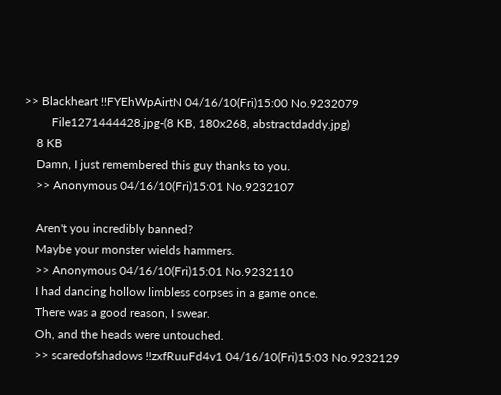>> Blackheart !!FYEhWpAirtN 04/16/10(Fri)15:00 No.9232079
         File1271444428.jpg-(8 KB, 180x268, abstractdaddy.jpg)
    8 KB
    Damn, I just remembered this guy thanks to you.
    >> Anonymous 04/16/10(Fri)15:01 No.9232107

    Aren't you incredibly banned?
    Maybe your monster wields hammers.
    >> Anonymous 04/16/10(Fri)15:01 No.9232110
    I had dancing hollow limbless corpses in a game once.
    There was a good reason, I swear.
    Oh, and the heads were untouched.
    >> scaredofshadows !!zxfRuuFd4v1 04/16/10(Fri)15:03 No.9232129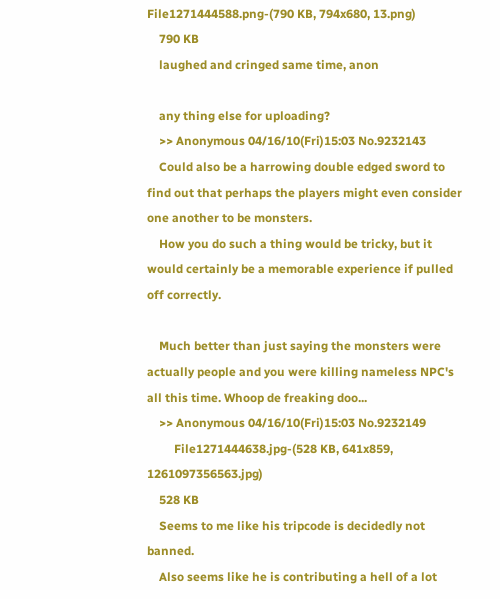File1271444588.png-(790 KB, 794x680, 13.png)
    790 KB
    laughed and cringed same time, anon

    any thing else for uploading?
    >> Anonymous 04/16/10(Fri)15:03 No.9232143
    Could also be a harrowing double edged sword to find out that perhaps the players might even consider one another to be monsters.
    How you do such a thing would be tricky, but it would certainly be a memorable experience if pulled off correctly.

    Much better than just saying the monsters were actually people and you were killing nameless NPC's all this time. Whoop de freaking doo...
    >> Anonymous 04/16/10(Fri)15:03 No.9232149
         File1271444638.jpg-(528 KB, 641x859, 1261097356563.jpg)
    528 KB
    Seems to me like his tripcode is decidedly not banned.
    Also seems like he is contributing a hell of a lot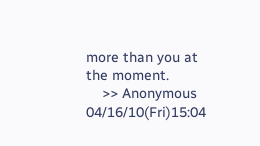more than you at the moment.
    >> Anonymous 04/16/10(Fri)15:04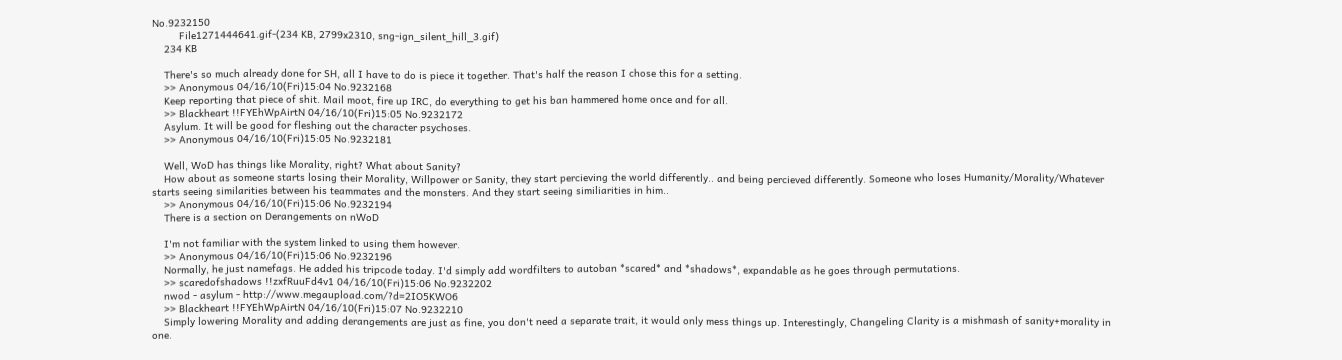No.9232150
         File1271444641.gif-(234 KB, 2799x2310, sng-ign_silent_hill_3.gif)
    234 KB

    There's so much already done for SH, all I have to do is piece it together. That's half the reason I chose this for a setting.
    >> Anonymous 04/16/10(Fri)15:04 No.9232168
    Keep reporting that piece of shit. Mail moot, fire up IRC, do everything to get his ban hammered home once and for all.
    >> Blackheart !!FYEhWpAirtN 04/16/10(Fri)15:05 No.9232172
    Asylum. It will be good for fleshing out the character psychoses.
    >> Anonymous 04/16/10(Fri)15:05 No.9232181

    Well, WoD has things like Morality, right? What about Sanity?
    How about as someone starts losing their Morality, Willpower or Sanity, they start percieving the world differently.. and being percieved differently. Someone who loses Humanity/Morality/Whatever starts seeing similarities between his teammates and the monsters. And they start seeing similiarities in him..
    >> Anonymous 04/16/10(Fri)15:06 No.9232194
    There is a section on Derangements on nWoD

    I'm not familiar with the system linked to using them however.
    >> Anonymous 04/16/10(Fri)15:06 No.9232196
    Normally, he just namefags. He added his tripcode today. I'd simply add wordfilters to autoban *scared* and *shadows*, expandable as he goes through permutations.
    >> scaredofshadows !!zxfRuuFd4v1 04/16/10(Fri)15:06 No.9232202
    nwod - asylum - http://www.megaupload.com/?d=2IO5KWO6
    >> Blackheart !!FYEhWpAirtN 04/16/10(Fri)15:07 No.9232210
    Simply lowering Morality and adding derangements are just as fine, you don't need a separate trait, it would only mess things up. Interestingly, Changeling Clarity is a mishmash of sanity+morality in one.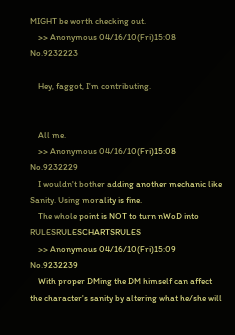MIGHT be worth checking out.
    >> Anonymous 04/16/10(Fri)15:08 No.9232223

    Hey, faggot, I'm contributing.


    All me.
    >> Anonymous 04/16/10(Fri)15:08 No.9232229
    I wouldn't bother adding another mechanic like Sanity. Using morality is fine.
    The whole point is NOT to turn nWoD into RULESRULESCHARTSRULES
    >> Anonymous 04/16/10(Fri)15:09 No.9232239
    With proper DMing the DM himself can affect the character's sanity by altering what he/she will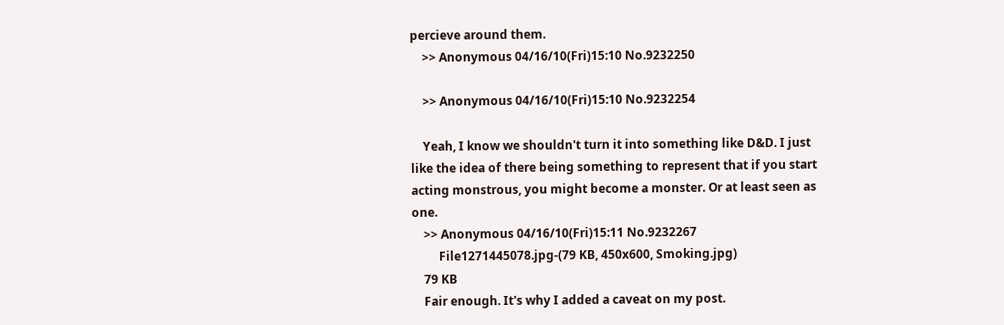percieve around them.
    >> Anonymous 04/16/10(Fri)15:10 No.9232250

    >> Anonymous 04/16/10(Fri)15:10 No.9232254

    Yeah, I know we shouldn't turn it into something like D&D. I just like the idea of there being something to represent that if you start acting monstrous, you might become a monster. Or at least seen as one.
    >> Anonymous 04/16/10(Fri)15:11 No.9232267
         File1271445078.jpg-(79 KB, 450x600, Smoking.jpg)
    79 KB
    Fair enough. It's why I added a caveat on my post.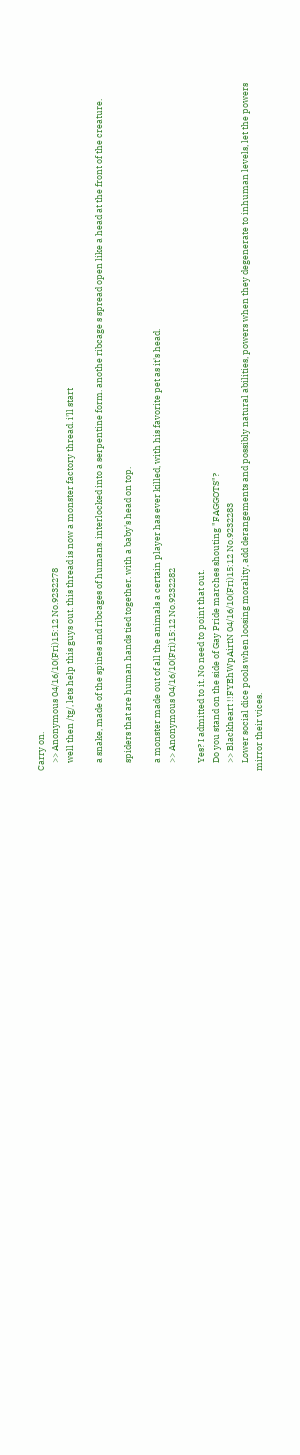Carry on.
    >> Anonymous 04/16/10(Fri)15:12 No.9232278
    well then /tg/, lets help this guys out. this thread is now a monster factory thread. i'll start

    a snake, made of the spines and ribcages of humans. interlocked into a serpentine form. anothe ribcage s spread open like a head at the front of the creature.

    spiders that are human hands tied together. with a baby's head on top.

    a monster made out of all the animals a certain player has ever killed, with his favorite pet as it's head.
    >> Anonymous 04/16/10(Fri)15:12 No.9232282

    Yes? I admitted to it. No need to point that out.
    Do you stand on the side of Gay Pride marches shouting "FAGGOTS"?
    >> Blackheart !!FYEhWpAirtN 04/16/10(Fri)15:12 No.9232283
    Lower social dice pools when loosing morality, add derangements and possibly natural abilities, powers when they degenerate to inhuman levels, let the powers mirror their vices.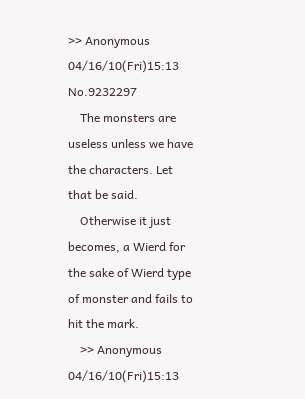>> Anonymous 04/16/10(Fri)15:13 No.9232297
    The monsters are useless unless we have the characters. Let that be said.
    Otherwise it just becomes, a Wierd for the sake of Wierd type of monster and fails to hit the mark.
    >> Anonymous 04/16/10(Fri)15:13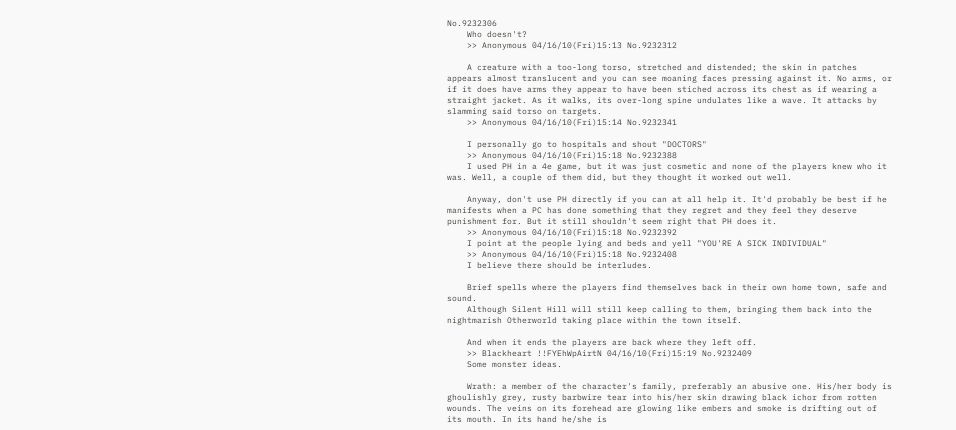No.9232306
    Who doesn't?
    >> Anonymous 04/16/10(Fri)15:13 No.9232312

    A creature with a too-long torso, stretched and distended; the skin in patches appears almost translucent and you can see moaning faces pressing against it. No arms, or if it does have arms they appear to have been stiched across its chest as if wearing a straight jacket. As it walks, its over-long spine undulates like a wave. It attacks by slamming said torso on targets.
    >> Anonymous 04/16/10(Fri)15:14 No.9232341

    I personally go to hospitals and shout "DOCTORS"
    >> Anonymous 04/16/10(Fri)15:18 No.9232388
    I used PH in a 4e game, but it was just cosmetic and none of the players knew who it was. Well, a couple of them did, but they thought it worked out well.

    Anyway, don't use PH directly if you can at all help it. It'd probably be best if he manifests when a PC has done something that they regret and they feel they deserve punishment for. But it still shouldn't seem right that PH does it.
    >> Anonymous 04/16/10(Fri)15:18 No.9232392
    I point at the people lying and beds and yell "YOU'RE A SICK INDIVIDUAL"
    >> Anonymous 04/16/10(Fri)15:18 No.9232408
    I believe there should be interludes.

    Brief spells where the players find themselves back in their own home town, safe and sound.
    Although Silent Hill will still keep calling to them, bringing them back into the nightmarish Otherworld taking place within the town itself.

    And when it ends the players are back where they left off.
    >> Blackheart !!FYEhWpAirtN 04/16/10(Fri)15:19 No.9232409
    Some monster ideas.

    Wrath: a member of the character's family, preferably an abusive one. His/her body is ghoulishly grey, rusty barbwire tear into his/her skin drawing black ichor from rotten wounds. The veins on its forehead are glowing like embers and smoke is drifting out of its mouth. In its hand he/she is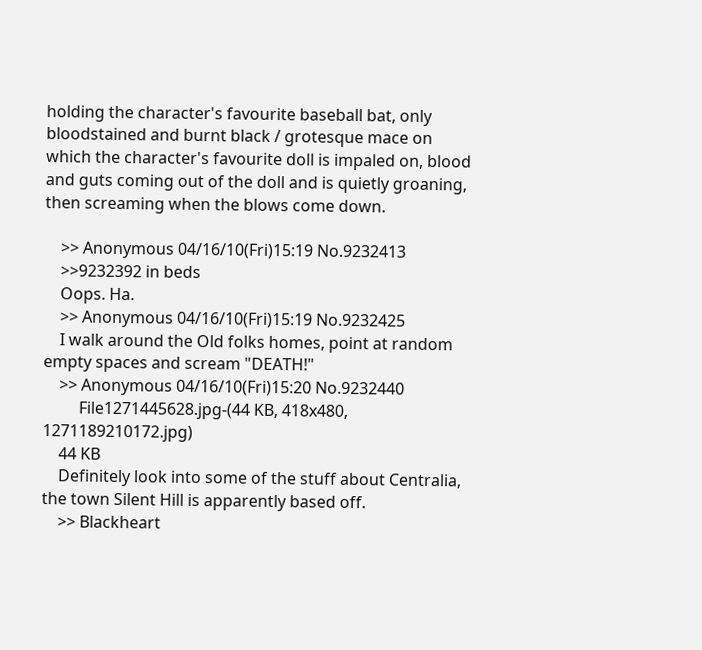holding the character's favourite baseball bat, only bloodstained and burnt black / grotesque mace on which the character's favourite doll is impaled on, blood and guts coming out of the doll and is quietly groaning, then screaming when the blows come down.

    >> Anonymous 04/16/10(Fri)15:19 No.9232413
    >>9232392 in beds
    Oops. Ha.
    >> Anonymous 04/16/10(Fri)15:19 No.9232425
    I walk around the Old folks homes, point at random empty spaces and scream "DEATH!"
    >> Anonymous 04/16/10(Fri)15:20 No.9232440
         File1271445628.jpg-(44 KB, 418x480, 1271189210172.jpg)
    44 KB
    Definitely look into some of the stuff about Centralia, the town Silent Hill is apparently based off.
    >> Blackheart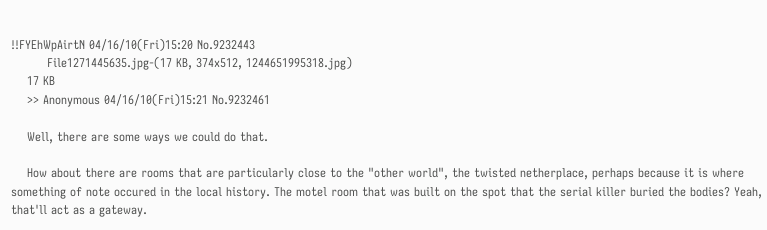!!FYEhWpAirtN 04/16/10(Fri)15:20 No.9232443
         File1271445635.jpg-(17 KB, 374x512, 1244651995318.jpg)
    17 KB
    >> Anonymous 04/16/10(Fri)15:21 No.9232461

    Well, there are some ways we could do that.

    How about there are rooms that are particularly close to the "other world", the twisted netherplace, perhaps because it is where something of note occured in the local history. The motel room that was built on the spot that the serial killer buried the bodies? Yeah, that'll act as a gateway.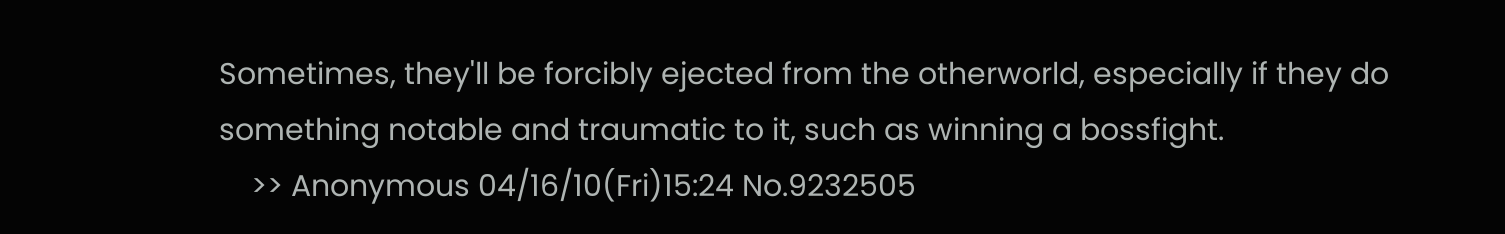Sometimes, they'll be forcibly ejected from the otherworld, especially if they do something notable and traumatic to it, such as winning a bossfight.
    >> Anonymous 04/16/10(Fri)15:24 No.9232505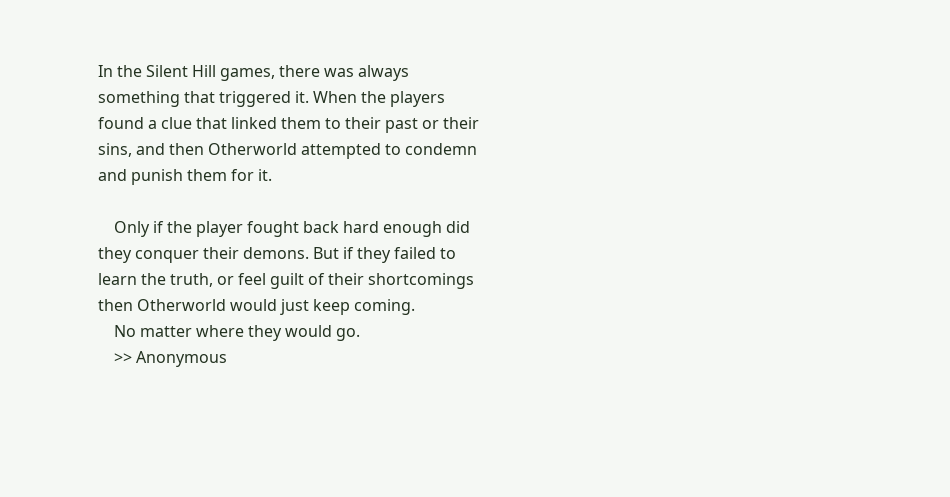In the Silent Hill games, there was always something that triggered it. When the players found a clue that linked them to their past or their sins, and then Otherworld attempted to condemn and punish them for it.

    Only if the player fought back hard enough did they conquer their demons. But if they failed to learn the truth, or feel guilt of their shortcomings then Otherworld would just keep coming.
    No matter where they would go.
    >> Anonymous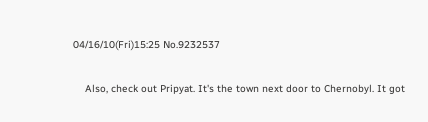04/16/10(Fri)15:25 No.9232537

    Also, check out Pripyat. It's the town next door to Chernobyl. It got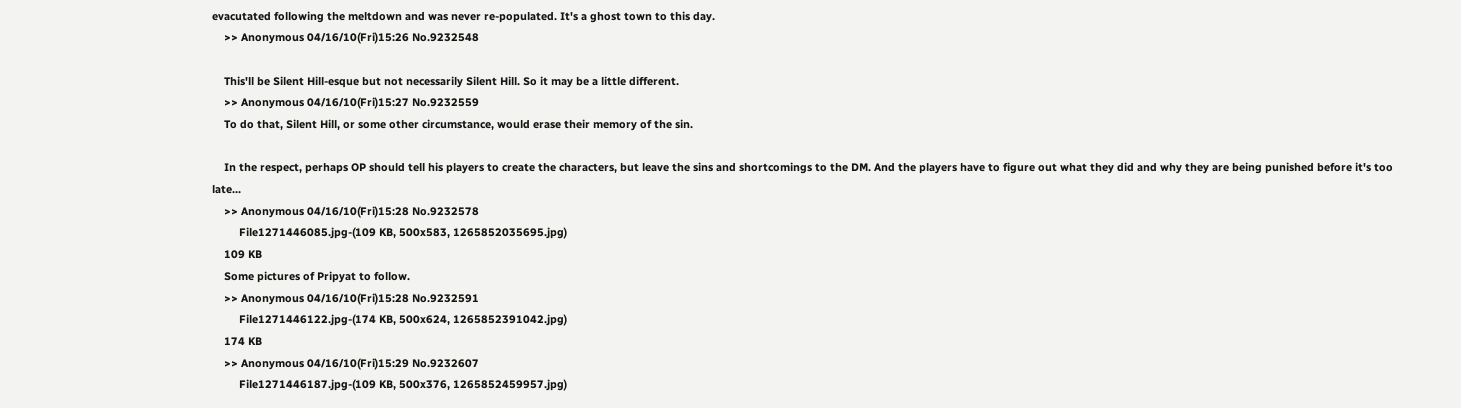evacutated following the meltdown and was never re-populated. It's a ghost town to this day.
    >> Anonymous 04/16/10(Fri)15:26 No.9232548

    This'll be Silent Hill-esque but not necessarily Silent Hill. So it may be a little different.
    >> Anonymous 04/16/10(Fri)15:27 No.9232559
    To do that, Silent Hill, or some other circumstance, would erase their memory of the sin.

    In the respect, perhaps OP should tell his players to create the characters, but leave the sins and shortcomings to the DM. And the players have to figure out what they did and why they are being punished before it's too late...
    >> Anonymous 04/16/10(Fri)15:28 No.9232578
         File1271446085.jpg-(109 KB, 500x583, 1265852035695.jpg)
    109 KB
    Some pictures of Pripyat to follow.
    >> Anonymous 04/16/10(Fri)15:28 No.9232591
         File1271446122.jpg-(174 KB, 500x624, 1265852391042.jpg)
    174 KB
    >> Anonymous 04/16/10(Fri)15:29 No.9232607
         File1271446187.jpg-(109 KB, 500x376, 1265852459957.jpg)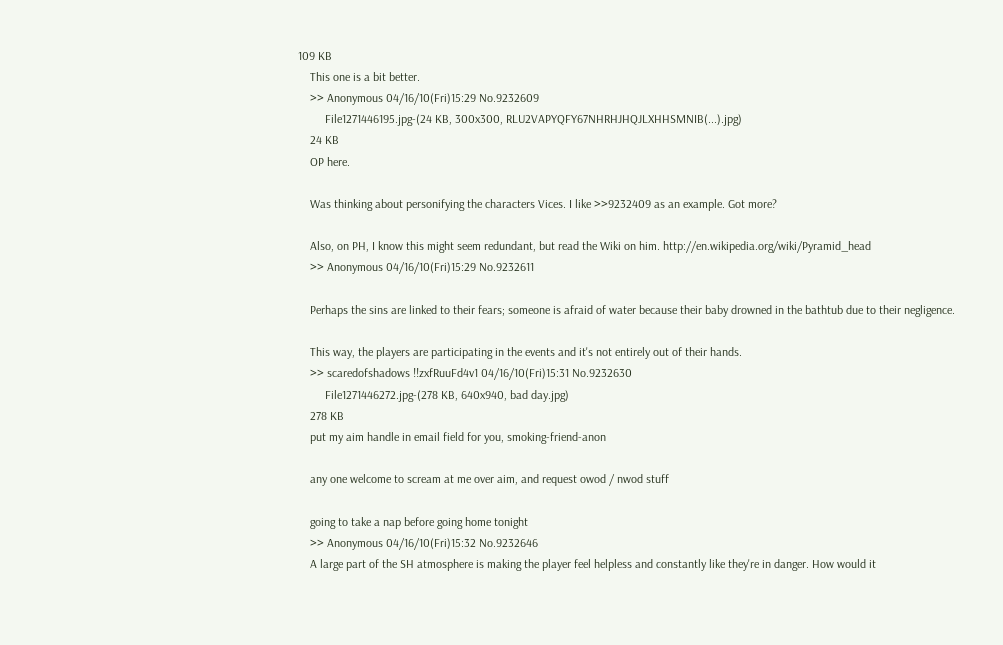109 KB
    This one is a bit better.
    >> Anonymous 04/16/10(Fri)15:29 No.9232609
         File1271446195.jpg-(24 KB, 300x300, RLU2VAPYQFY67NHRHJHQJLXHHSMNIB(...).jpg)
    24 KB
    OP here.

    Was thinking about personifying the characters Vices. I like >>9232409 as an example. Got more?

    Also, on PH, I know this might seem redundant, but read the Wiki on him. http://en.wikipedia.org/wiki/Pyramid_head
    >> Anonymous 04/16/10(Fri)15:29 No.9232611

    Perhaps the sins are linked to their fears; someone is afraid of water because their baby drowned in the bathtub due to their negligence.

    This way, the players are participating in the events and it's not entirely out of their hands.
    >> scaredofshadows !!zxfRuuFd4v1 04/16/10(Fri)15:31 No.9232630
         File1271446272.jpg-(278 KB, 640x940, bad day.jpg)
    278 KB
    put my aim handle in email field for you, smoking-friend-anon

    any one welcome to scream at me over aim, and request owod / nwod stuff

    going to take a nap before going home tonight
    >> Anonymous 04/16/10(Fri)15:32 No.9232646
    A large part of the SH atmosphere is making the player feel helpless and constantly like they're in danger. How would it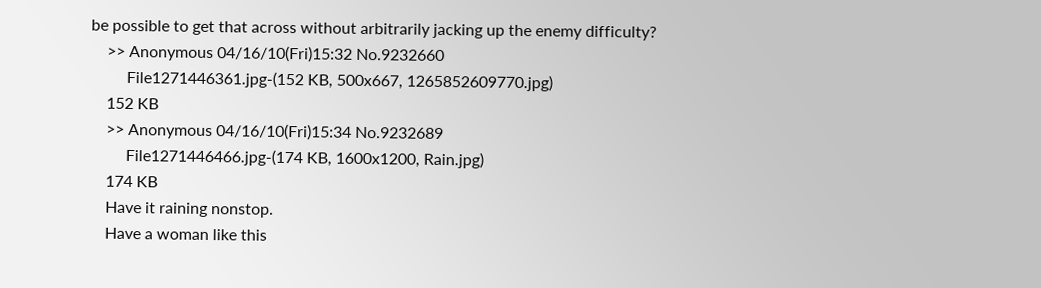be possible to get that across without arbitrarily jacking up the enemy difficulty?
    >> Anonymous 04/16/10(Fri)15:32 No.9232660
         File1271446361.jpg-(152 KB, 500x667, 1265852609770.jpg)
    152 KB
    >> Anonymous 04/16/10(Fri)15:34 No.9232689
         File1271446466.jpg-(174 KB, 1600x1200, Rain.jpg)
    174 KB
    Have it raining nonstop.
    Have a woman like this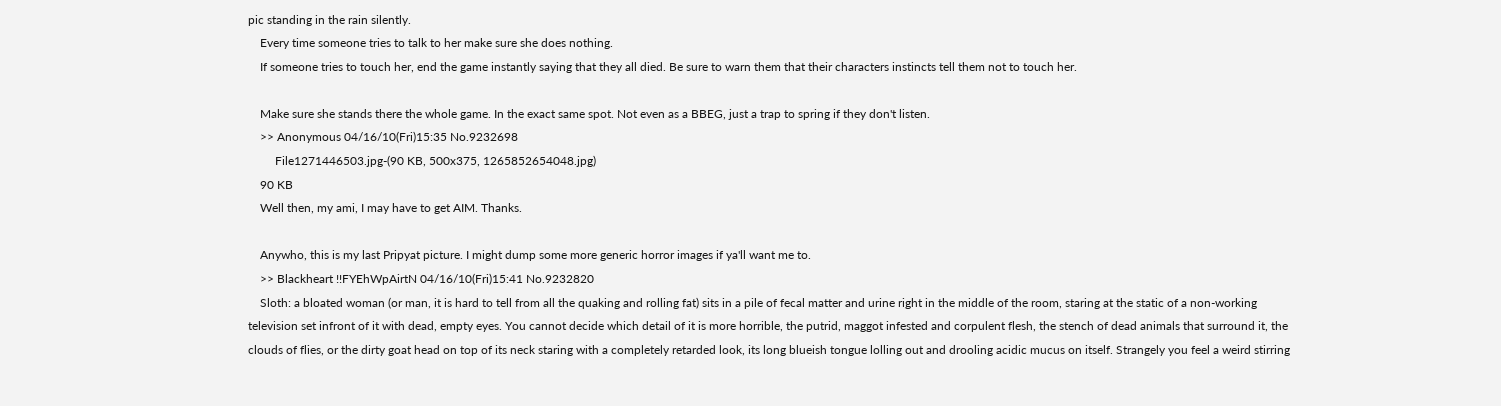pic standing in the rain silently.
    Every time someone tries to talk to her make sure she does nothing.
    If someone tries to touch her, end the game instantly saying that they all died. Be sure to warn them that their characters instincts tell them not to touch her.

    Make sure she stands there the whole game. In the exact same spot. Not even as a BBEG, just a trap to spring if they don't listen.
    >> Anonymous 04/16/10(Fri)15:35 No.9232698
         File1271446503.jpg-(90 KB, 500x375, 1265852654048.jpg)
    90 KB
    Well then, my ami, I may have to get AIM. Thanks.

    Anywho, this is my last Pripyat picture. I might dump some more generic horror images if ya'll want me to.
    >> Blackheart !!FYEhWpAirtN 04/16/10(Fri)15:41 No.9232820
    Sloth: a bloated woman (or man, it is hard to tell from all the quaking and rolling fat) sits in a pile of fecal matter and urine right in the middle of the room, staring at the static of a non-working television set infront of it with dead, empty eyes. You cannot decide which detail of it is more horrible, the putrid, maggot infested and corpulent flesh, the stench of dead animals that surround it, the clouds of flies, or the dirty goat head on top of its neck staring with a completely retarded look, its long blueish tongue lolling out and drooling acidic mucus on itself. Strangely you feel a weird stirring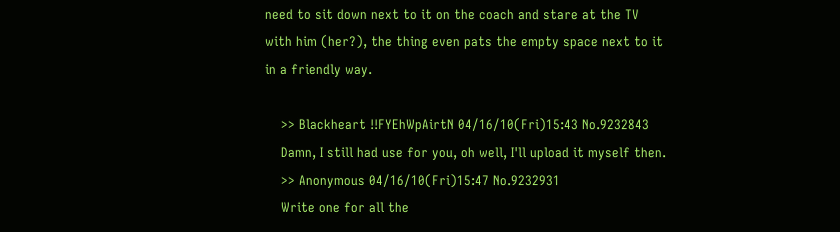need to sit down next to it on the coach and stare at the TV with him (her?), the thing even pats the empty space next to it in a friendly way.

    >> Blackheart !!FYEhWpAirtN 04/16/10(Fri)15:43 No.9232843
    Damn, I still had use for you, oh well, I'll upload it myself then.
    >> Anonymous 04/16/10(Fri)15:47 No.9232931
    Write one for all the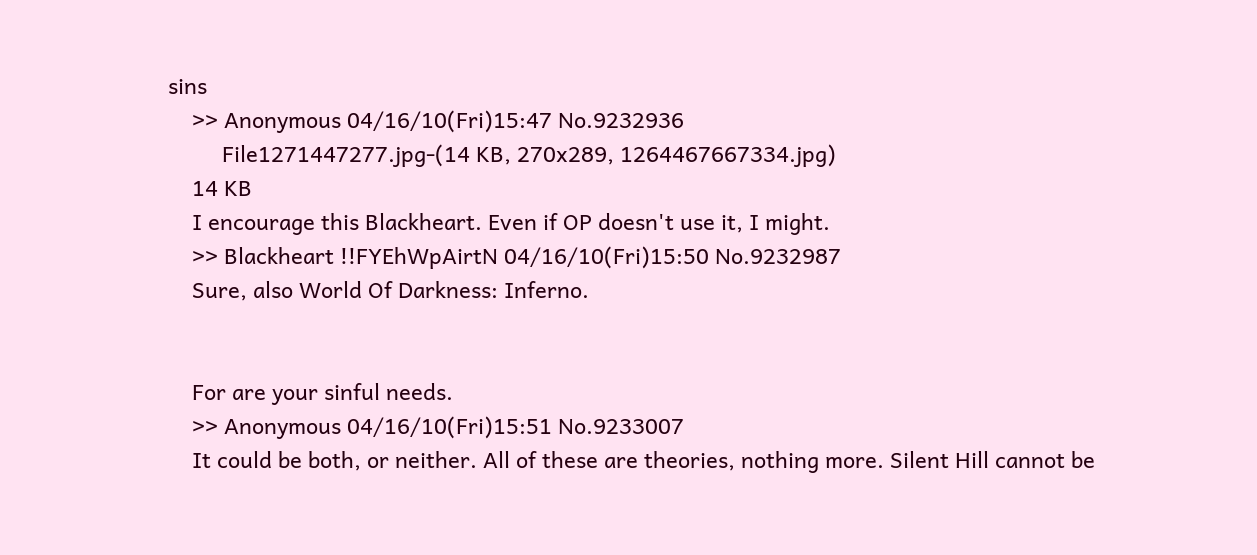sins
    >> Anonymous 04/16/10(Fri)15:47 No.9232936
         File1271447277.jpg-(14 KB, 270x289, 1264467667334.jpg)
    14 KB
    I encourage this Blackheart. Even if OP doesn't use it, I might.
    >> Blackheart !!FYEhWpAirtN 04/16/10(Fri)15:50 No.9232987
    Sure, also World Of Darkness: Inferno.


    For are your sinful needs.
    >> Anonymous 04/16/10(Fri)15:51 No.9233007
    It could be both, or neither. All of these are theories, nothing more. Silent Hill cannot be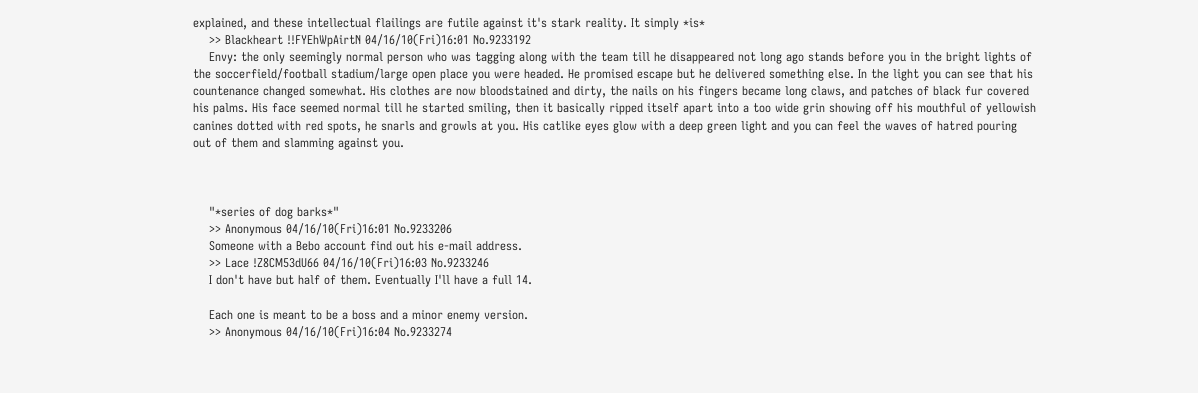explained, and these intellectual flailings are futile against it's stark reality. It simply *is*
    >> Blackheart !!FYEhWpAirtN 04/16/10(Fri)16:01 No.9233192
    Envy: the only seemingly normal person who was tagging along with the team till he disappeared not long ago stands before you in the bright lights of the soccerfield/football stadium/large open place you were headed. He promised escape but he delivered something else. In the light you can see that his countenance changed somewhat. His clothes are now bloodstained and dirty, the nails on his fingers became long claws, and patches of black fur covered his palms. His face seemed normal till he started smiling, then it basically ripped itself apart into a too wide grin showing off his mouthful of yellowish canines dotted with red spots, he snarls and growls at you. His catlike eyes glow with a deep green light and you can feel the waves of hatred pouring out of them and slamming against you.



    "*series of dog barks*"
    >> Anonymous 04/16/10(Fri)16:01 No.9233206
    Someone with a Bebo account find out his e-mail address.
    >> Lace !Z8CM53dU66 04/16/10(Fri)16:03 No.9233246
    I don't have but half of them. Eventually I'll have a full 14.

    Each one is meant to be a boss and a minor enemy version.
    >> Anonymous 04/16/10(Fri)16:04 No.9233274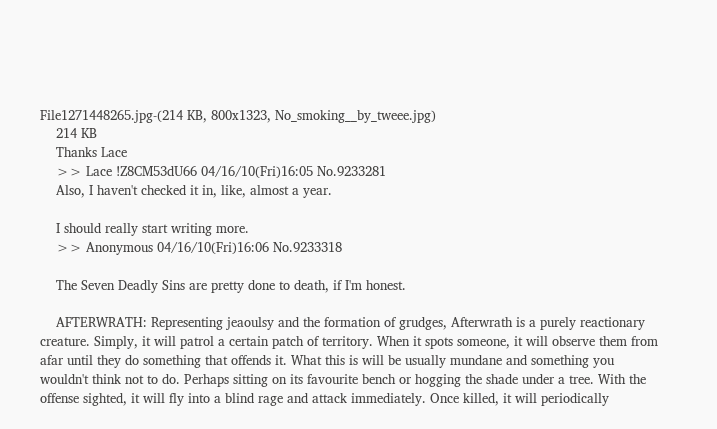File1271448265.jpg-(214 KB, 800x1323, No_smoking__by_tweee.jpg)
    214 KB
    Thanks Lace
    >> Lace !Z8CM53dU66 04/16/10(Fri)16:05 No.9233281
    Also, I haven't checked it in, like, almost a year.

    I should really start writing more.
    >> Anonymous 04/16/10(Fri)16:06 No.9233318

    The Seven Deadly Sins are pretty done to death, if I'm honest.

    AFTERWRATH: Representing jeaoulsy and the formation of grudges, Afterwrath is a purely reactionary creature. Simply, it will patrol a certain patch of territory. When it spots someone, it will observe them from afar until they do something that offends it. What this is will be usually mundane and something you wouldn't think not to do. Perhaps sitting on its favourite bench or hogging the shade under a tree. With the offense sighted, it will fly into a blind rage and attack immediately. Once killed, it will periodically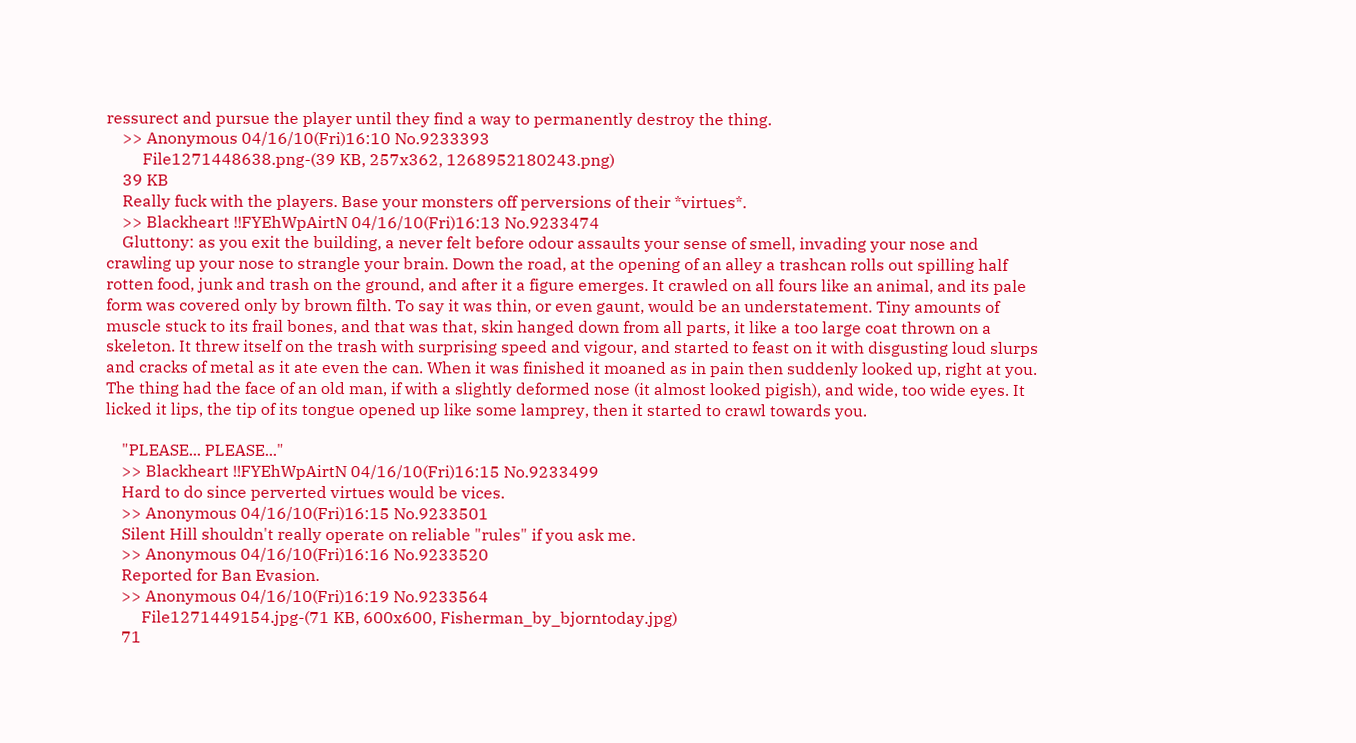ressurect and pursue the player until they find a way to permanently destroy the thing.
    >> Anonymous 04/16/10(Fri)16:10 No.9233393
         File1271448638.png-(39 KB, 257x362, 1268952180243.png)
    39 KB
    Really fuck with the players. Base your monsters off perversions of their *virtues*.
    >> Blackheart !!FYEhWpAirtN 04/16/10(Fri)16:13 No.9233474
    Gluttony: as you exit the building, a never felt before odour assaults your sense of smell, invading your nose and crawling up your nose to strangle your brain. Down the road, at the opening of an alley a trashcan rolls out spilling half rotten food, junk and trash on the ground, and after it a figure emerges. It crawled on all fours like an animal, and its pale form was covered only by brown filth. To say it was thin, or even gaunt, would be an understatement. Tiny amounts of muscle stuck to its frail bones, and that was that, skin hanged down from all parts, it like a too large coat thrown on a skeleton. It threw itself on the trash with surprising speed and vigour, and started to feast on it with disgusting loud slurps and cracks of metal as it ate even the can. When it was finished it moaned as in pain then suddenly looked up, right at you. The thing had the face of an old man, if with a slightly deformed nose (it almost looked pigish), and wide, too wide eyes. It licked it lips, the tip of its tongue opened up like some lamprey, then it started to crawl towards you.

    "PLEASE... PLEASE..."
    >> Blackheart !!FYEhWpAirtN 04/16/10(Fri)16:15 No.9233499
    Hard to do since perverted virtues would be vices.
    >> Anonymous 04/16/10(Fri)16:15 No.9233501
    Silent Hill shouldn't really operate on reliable "rules" if you ask me.
    >> Anonymous 04/16/10(Fri)16:16 No.9233520
    Reported for Ban Evasion.
    >> Anonymous 04/16/10(Fri)16:19 No.9233564
         File1271449154.jpg-(71 KB, 600x600, Fisherman_by_bjorntoday.jpg)
    71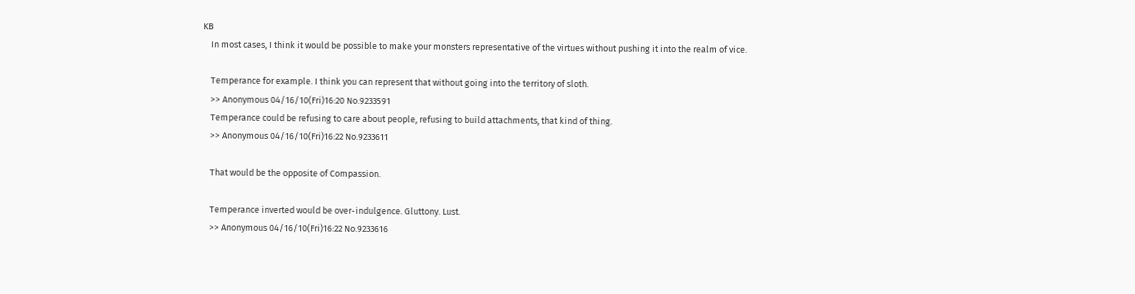KB
    In most cases, I think it would be possible to make your monsters representative of the virtues without pushing it into the realm of vice.

    Temperance for example. I think you can represent that without going into the territory of sloth.
    >> Anonymous 04/16/10(Fri)16:20 No.9233591
    Temperance could be refusing to care about people, refusing to build attachments, that kind of thing.
    >> Anonymous 04/16/10(Fri)16:22 No.9233611

    That would be the opposite of Compassion.

    Temperance inverted would be over-indulgence. Gluttony. Lust.
    >> Anonymous 04/16/10(Fri)16:22 No.9233616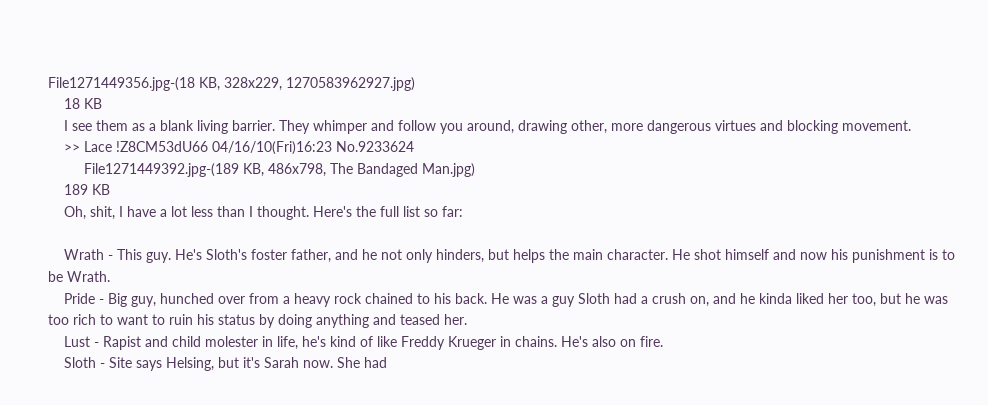File1271449356.jpg-(18 KB, 328x229, 1270583962927.jpg)
    18 KB
    I see them as a blank living barrier. They whimper and follow you around, drawing other, more dangerous virtues and blocking movement.
    >> Lace !Z8CM53dU66 04/16/10(Fri)16:23 No.9233624
         File1271449392.jpg-(189 KB, 486x798, The Bandaged Man.jpg)
    189 KB
    Oh, shit, I have a lot less than I thought. Here's the full list so far:

    Wrath - This guy. He's Sloth's foster father, and he not only hinders, but helps the main character. He shot himself and now his punishment is to be Wrath.
    Pride - Big guy, hunched over from a heavy rock chained to his back. He was a guy Sloth had a crush on, and he kinda liked her too, but he was too rich to want to ruin his status by doing anything and teased her.
    Lust - Rapist and child molester in life, he's kind of like Freddy Krueger in chains. He's also on fire.
    Sloth - Site says Helsing, but it's Sarah now. She had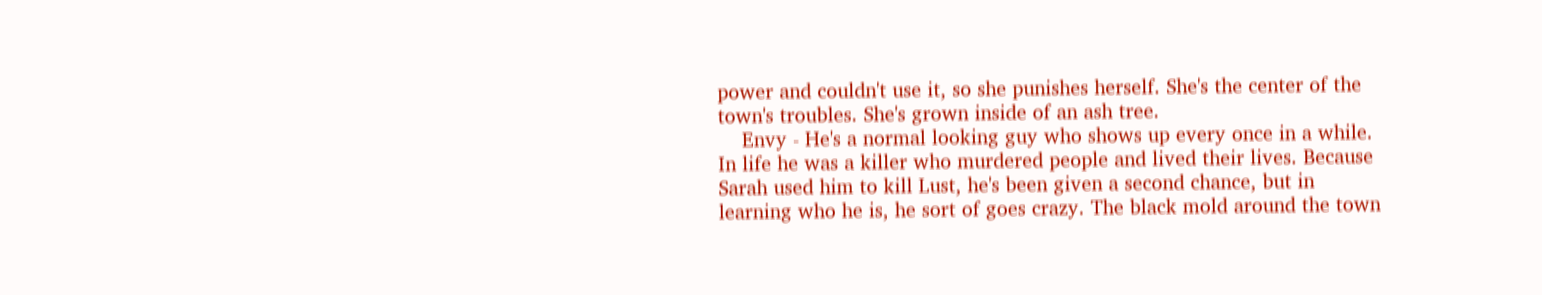power and couldn't use it, so she punishes herself. She's the center of the town's troubles. She's grown inside of an ash tree.
    Envy - He's a normal looking guy who shows up every once in a while. In life he was a killer who murdered people and lived their lives. Because Sarah used him to kill Lust, he's been given a second chance, but in learning who he is, he sort of goes crazy. The black mold around the town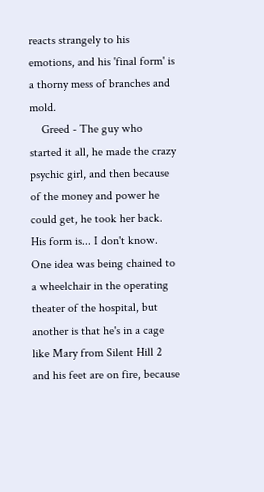reacts strangely to his emotions, and his 'final form' is a thorny mess of branches and mold.
    Greed - The guy who started it all, he made the crazy psychic girl, and then because of the money and power he could get, he took her back. His form is... I don't know. One idea was being chained to a wheelchair in the operating theater of the hospital, but another is that he's in a cage like Mary from Silent Hill 2 and his feet are on fire, because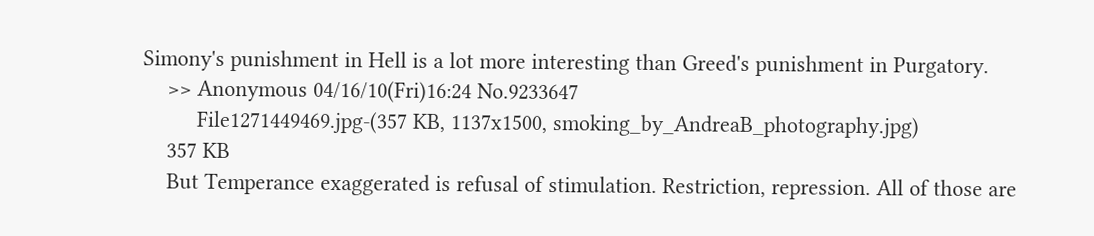Simony's punishment in Hell is a lot more interesting than Greed's punishment in Purgatory.
    >> Anonymous 04/16/10(Fri)16:24 No.9233647
         File1271449469.jpg-(357 KB, 1137x1500, smoking_by_AndreaB_photography.jpg)
    357 KB
    But Temperance exaggerated is refusal of stimulation. Restriction, repression. All of those are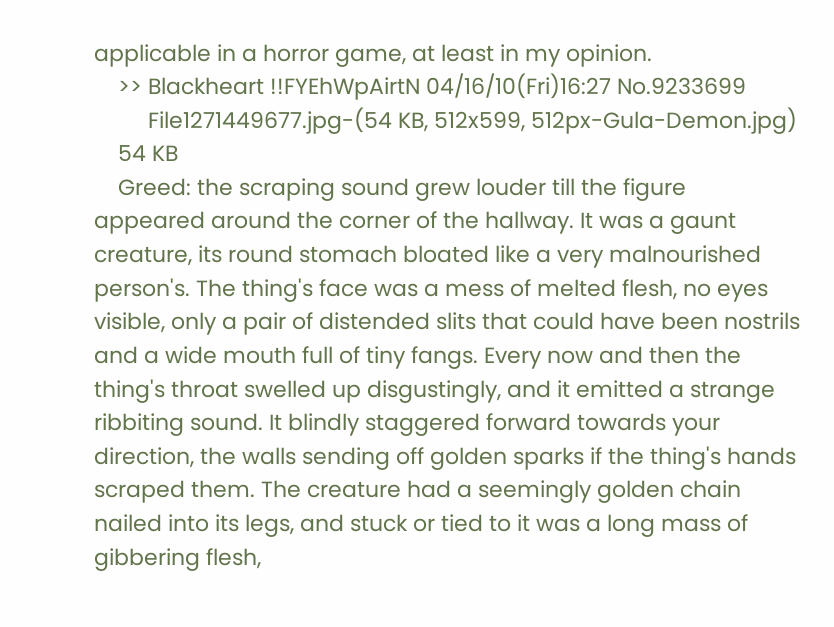applicable in a horror game, at least in my opinion.
    >> Blackheart !!FYEhWpAirtN 04/16/10(Fri)16:27 No.9233699
         File1271449677.jpg-(54 KB, 512x599, 512px-Gula-Demon.jpg)
    54 KB
    Greed: the scraping sound grew louder till the figure appeared around the corner of the hallway. It was a gaunt creature, its round stomach bloated like a very malnourished person's. The thing's face was a mess of melted flesh, no eyes visible, only a pair of distended slits that could have been nostrils and a wide mouth full of tiny fangs. Every now and then the thing's throat swelled up disgustingly, and it emitted a strange ribbiting sound. It blindly staggered forward towards your direction, the walls sending off golden sparks if the thing's hands scraped them. The creature had a seemingly golden chain nailed into its legs, and stuck or tied to it was a long mass of gibbering flesh,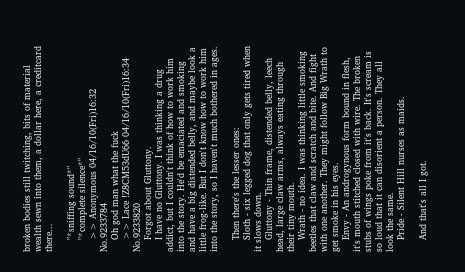broken bodies still twitching, bits of material wealth sewn into them, a dollar here, a creditcard there...

    "*sniffing sound*"
    "*complete silence*"
    >> Anonymous 04/16/10(Fri)16:32 No.9233784
    Oh god man what the fuck
    >> Lace !Z8CM53dU66 04/16/10(Fri)16:34 No.9233820
    Forgot about Gluttony.
    I have no Gluttony. I was thinking a drug addict, but I couldn't think of how to work him into the story. He'd be emaciated and smoking and have a big distended belly, and maybe look a little frog-like. But I don't know how to work him into the story, so I haven't much bothered in ages.

    Then there's the lesser ones:
    Sloth - six legged dog that only gets tired when it slows down.
    Gluttony - Thin frame, distended belly, leech head, large claw arms, always eating through their tiny mouth.
    Wrath - no idea. I was thinking little smoking beetles that claw and scratch and bite. And fight with one another. They might follow Big Wrath to get smoke in his eyes.
    Envy - An androgynous form bound in flesh, it's mouth stitched closed with wire. The broken stubs of wings poke from it's back. It's scream is so loud that it can disorient a person. They all look the same.
    Pride - Silent Hill nurses as maids.

    And that's all I got.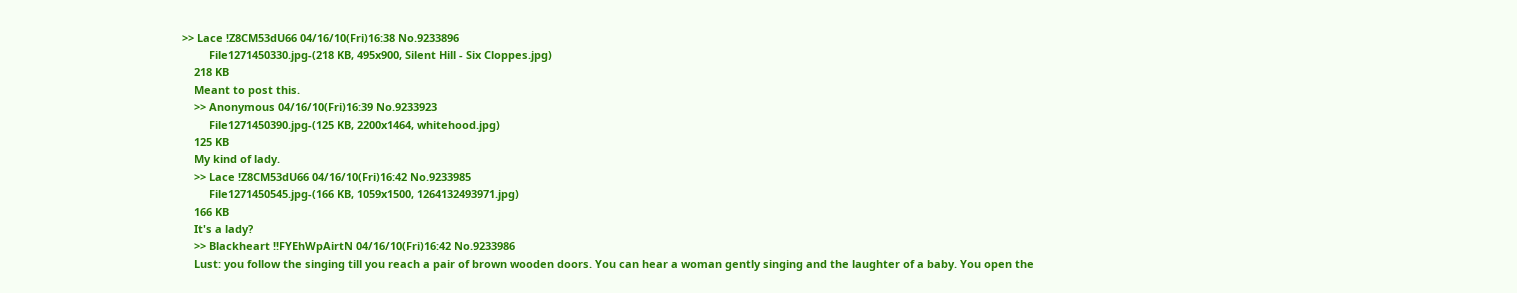>> Lace !Z8CM53dU66 04/16/10(Fri)16:38 No.9233896
         File1271450330.jpg-(218 KB, 495x900, Silent Hill - Six Cloppes.jpg)
    218 KB
    Meant to post this.
    >> Anonymous 04/16/10(Fri)16:39 No.9233923
         File1271450390.jpg-(125 KB, 2200x1464, whitehood.jpg)
    125 KB
    My kind of lady.
    >> Lace !Z8CM53dU66 04/16/10(Fri)16:42 No.9233985
         File1271450545.jpg-(166 KB, 1059x1500, 1264132493971.jpg)
    166 KB
    It's a lady?
    >> Blackheart !!FYEhWpAirtN 04/16/10(Fri)16:42 No.9233986
    Lust: you follow the singing till you reach a pair of brown wooden doors. You can hear a woman gently singing and the laughter of a baby. You open the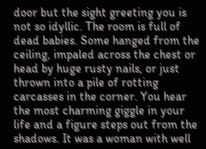door but the sight greeting you is not so idyllic. The room is full of dead babies. Some hanged from the ceiling, impaled across the chest or head by huge rusty nails, or just thrown into a pile of rotting carcasses in the corner. You hear the most charming giggle in your life and a figure steps out from the shadows. It was a woman with well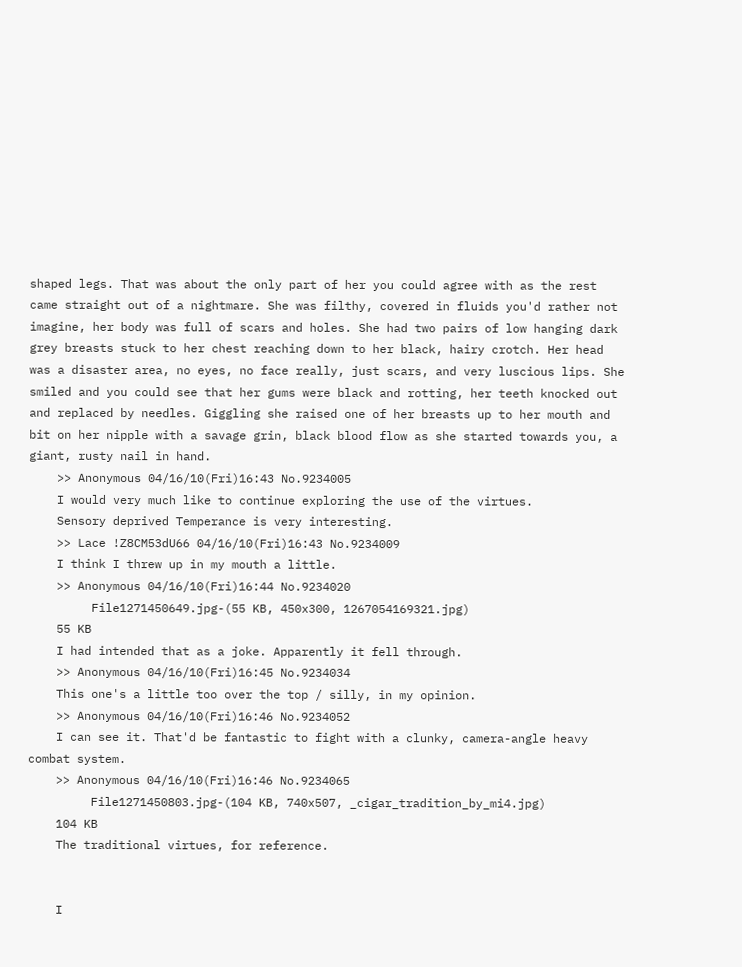shaped legs. That was about the only part of her you could agree with as the rest came straight out of a nightmare. She was filthy, covered in fluids you'd rather not imagine, her body was full of scars and holes. She had two pairs of low hanging dark grey breasts stuck to her chest reaching down to her black, hairy crotch. Her head was a disaster area, no eyes, no face really, just scars, and very luscious lips. She smiled and you could see that her gums were black and rotting, her teeth knocked out and replaced by needles. Giggling she raised one of her breasts up to her mouth and bit on her nipple with a savage grin, black blood flow as she started towards you, a giant, rusty nail in hand.
    >> Anonymous 04/16/10(Fri)16:43 No.9234005
    I would very much like to continue exploring the use of the virtues.
    Sensory deprived Temperance is very interesting.
    >> Lace !Z8CM53dU66 04/16/10(Fri)16:43 No.9234009
    I think I threw up in my mouth a little.
    >> Anonymous 04/16/10(Fri)16:44 No.9234020
         File1271450649.jpg-(55 KB, 450x300, 1267054169321.jpg)
    55 KB
    I had intended that as a joke. Apparently it fell through.
    >> Anonymous 04/16/10(Fri)16:45 No.9234034
    This one's a little too over the top / silly, in my opinion.
    >> Anonymous 04/16/10(Fri)16:46 No.9234052
    I can see it. That'd be fantastic to fight with a clunky, camera-angle heavy combat system.
    >> Anonymous 04/16/10(Fri)16:46 No.9234065
         File1271450803.jpg-(104 KB, 740x507, _cigar_tradition_by_mi4.jpg)
    104 KB
    The traditional virtues, for reference.


    I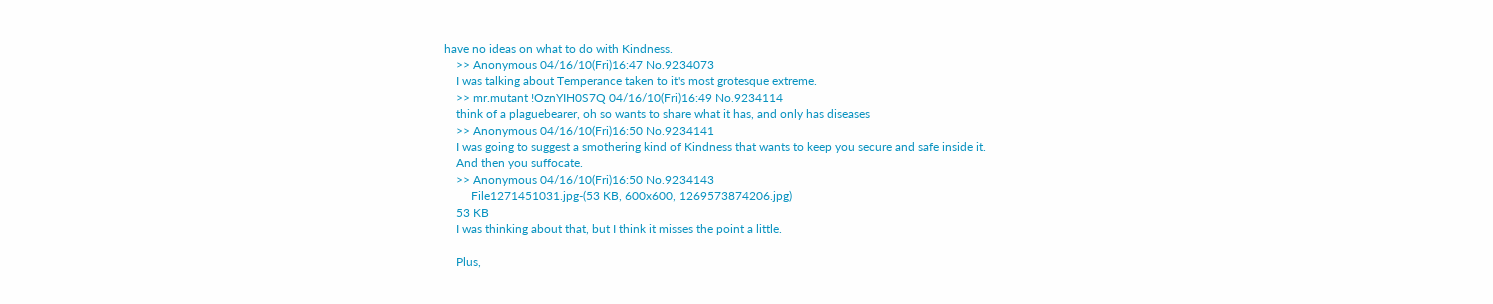have no ideas on what to do with Kindness.
    >> Anonymous 04/16/10(Fri)16:47 No.9234073
    I was talking about Temperance taken to it's most grotesque extreme.
    >> mr.mutant !OznYIH0S7Q 04/16/10(Fri)16:49 No.9234114
    think of a plaguebearer, oh so wants to share what it has, and only has diseases
    >> Anonymous 04/16/10(Fri)16:50 No.9234141
    I was going to suggest a smothering kind of Kindness that wants to keep you secure and safe inside it.
    And then you suffocate.
    >> Anonymous 04/16/10(Fri)16:50 No.9234143
         File1271451031.jpg-(53 KB, 600x600, 1269573874206.jpg)
    53 KB
    I was thinking about that, but I think it misses the point a little.

    Plus,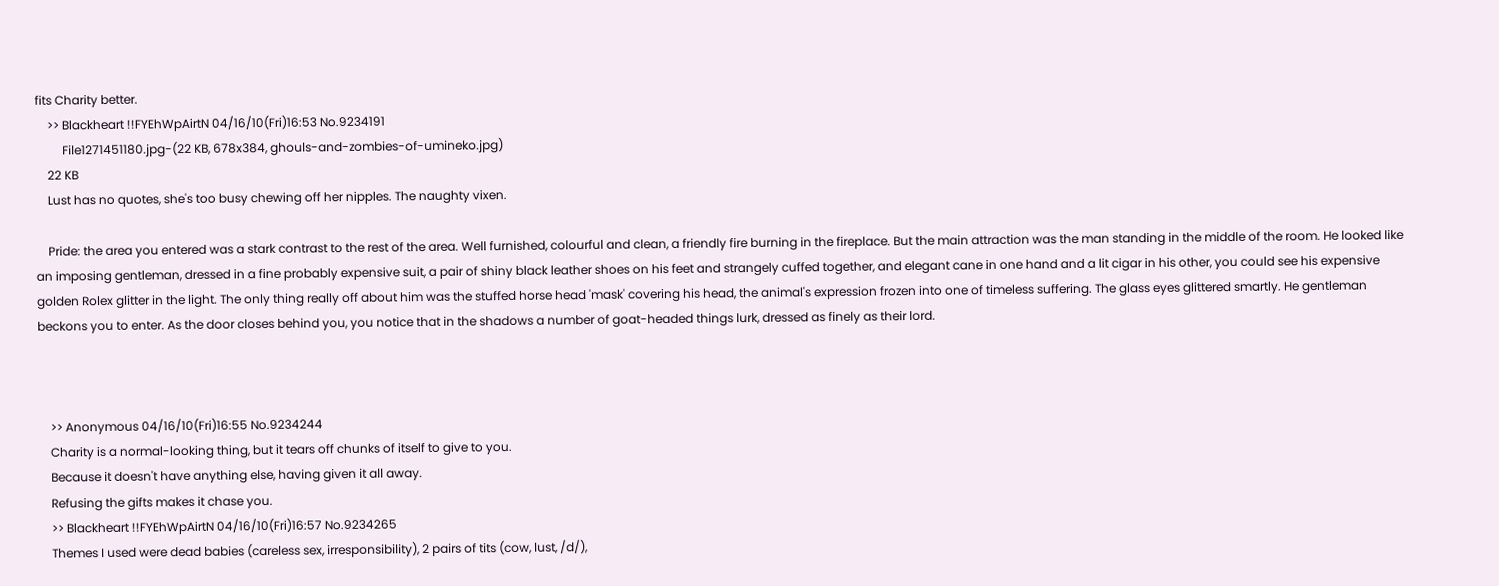fits Charity better.
    >> Blackheart !!FYEhWpAirtN 04/16/10(Fri)16:53 No.9234191
         File1271451180.jpg-(22 KB, 678x384, ghouls-and-zombies-of-umineko.jpg)
    22 KB
    Lust has no quotes, she's too busy chewing off her nipples. The naughty vixen.

    Pride: the area you entered was a stark contrast to the rest of the area. Well furnished, colourful and clean, a friendly fire burning in the fireplace. But the main attraction was the man standing in the middle of the room. He looked like an imposing gentleman, dressed in a fine probably expensive suit, a pair of shiny black leather shoes on his feet and strangely cuffed together, and elegant cane in one hand and a lit cigar in his other, you could see his expensive golden Rolex glitter in the light. The only thing really off about him was the stuffed horse head 'mask' covering his head, the animal's expression frozen into one of timeless suffering. The glass eyes glittered smartly. He gentleman beckons you to enter. As the door closes behind you, you notice that in the shadows a number of goat-headed things lurk, dressed as finely as their lord.



    >> Anonymous 04/16/10(Fri)16:55 No.9234244
    Charity is a normal-looking thing, but it tears off chunks of itself to give to you.
    Because it doesn't have anything else, having given it all away.
    Refusing the gifts makes it chase you.
    >> Blackheart !!FYEhWpAirtN 04/16/10(Fri)16:57 No.9234265
    Themes I used were dead babies (careless sex, irresponsibility), 2 pairs of tits (cow, lust, /d/),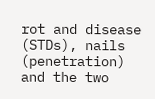rot and disease (STDs), nails (penetration) and the two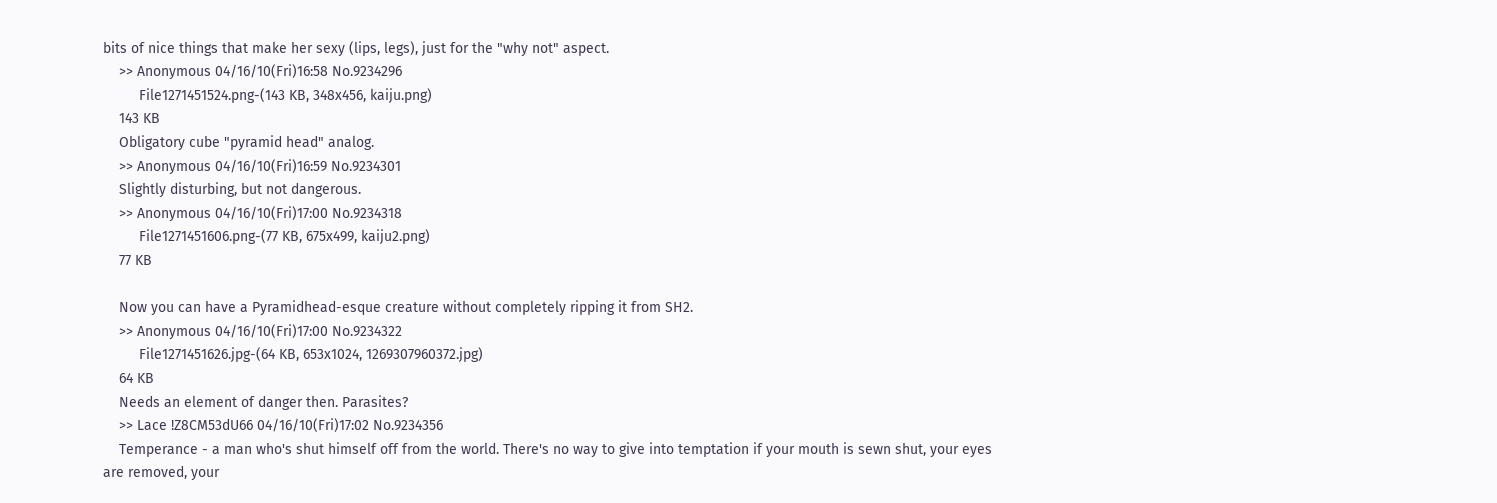bits of nice things that make her sexy (lips, legs), just for the "why not" aspect.
    >> Anonymous 04/16/10(Fri)16:58 No.9234296
         File1271451524.png-(143 KB, 348x456, kaiju.png)
    143 KB
    Obligatory cube "pyramid head" analog.
    >> Anonymous 04/16/10(Fri)16:59 No.9234301
    Slightly disturbing, but not dangerous.
    >> Anonymous 04/16/10(Fri)17:00 No.9234318
         File1271451606.png-(77 KB, 675x499, kaiju2.png)
    77 KB

    Now you can have a Pyramidhead-esque creature without completely ripping it from SH2.
    >> Anonymous 04/16/10(Fri)17:00 No.9234322
         File1271451626.jpg-(64 KB, 653x1024, 1269307960372.jpg)
    64 KB
    Needs an element of danger then. Parasites?
    >> Lace !Z8CM53dU66 04/16/10(Fri)17:02 No.9234356
    Temperance - a man who's shut himself off from the world. There's no way to give into temptation if your mouth is sewn shut, your eyes are removed, your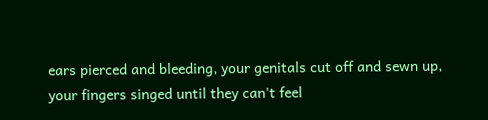ears pierced and bleeding, your genitals cut off and sewn up, your fingers singed until they can't feel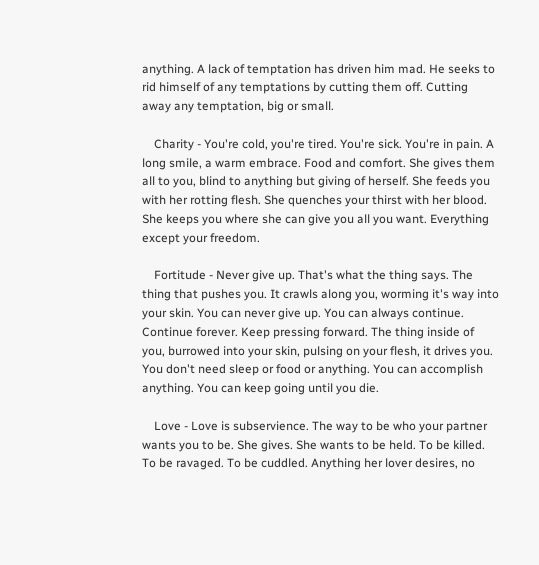anything. A lack of temptation has driven him mad. He seeks to rid himself of any temptations by cutting them off. Cutting away any temptation, big or small.

    Charity - You're cold, you're tired. You're sick. You're in pain. A long smile, a warm embrace. Food and comfort. She gives them all to you, blind to anything but giving of herself. She feeds you with her rotting flesh. She quenches your thirst with her blood. She keeps you where she can give you all you want. Everything except your freedom.

    Fortitude - Never give up. That's what the thing says. The thing that pushes you. It crawls along you, worming it's way into your skin. You can never give up. You can always continue. Continue forever. Keep pressing forward. The thing inside of you, burrowed into your skin, pulsing on your flesh, it drives you. You don't need sleep or food or anything. You can accomplish anything. You can keep going until you die.

    Love - Love is subservience. The way to be who your partner wants you to be. She gives. She wants to be held. To be killed. To be ravaged. To be cuddled. Anything her lover desires, no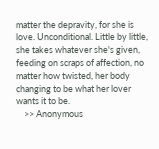matter the depravity, for she is love. Unconditional. Little by little, she takes whatever she's given, feeding on scraps of affection, no matter how twisted, her body changing to be what her lover wants it to be.
    >> Anonymous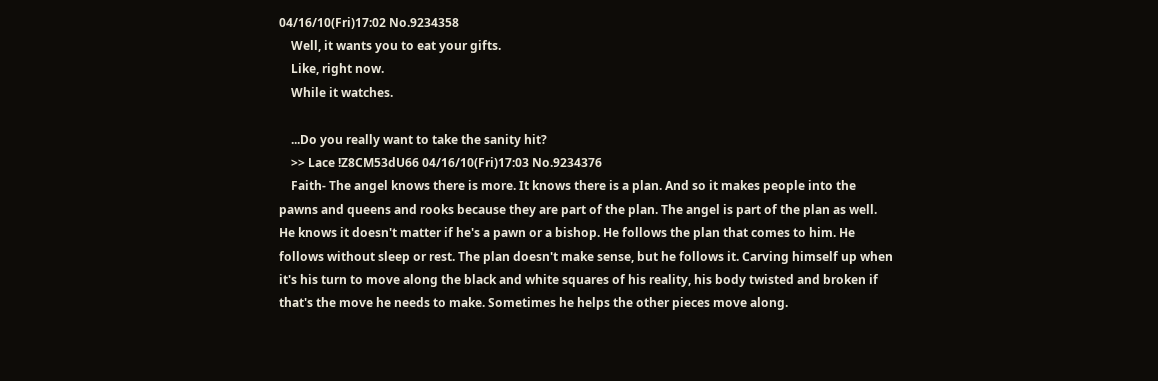04/16/10(Fri)17:02 No.9234358
    Well, it wants you to eat your gifts.
    Like, right now.
    While it watches.

    ...Do you really want to take the sanity hit?
    >> Lace !Z8CM53dU66 04/16/10(Fri)17:03 No.9234376
    Faith- The angel knows there is more. It knows there is a plan. And so it makes people into the pawns and queens and rooks because they are part of the plan. The angel is part of the plan as well. He knows it doesn't matter if he's a pawn or a bishop. He follows the plan that comes to him. He follows without sleep or rest. The plan doesn't make sense, but he follows it. Carving himself up when it's his turn to move along the black and white squares of his reality, his body twisted and broken if that's the move he needs to make. Sometimes he helps the other pieces move along.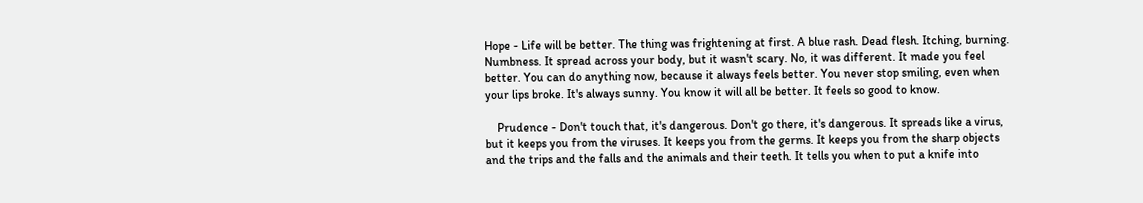Hope - Life will be better. The thing was frightening at first. A blue rash. Dead flesh. Itching, burning. Numbness. It spread across your body, but it wasn't scary. No, it was different. It made you feel better. You can do anything now, because it always feels better. You never stop smiling, even when your lips broke. It's always sunny. You know it will all be better. It feels so good to know.

    Prudence - Don't touch that, it's dangerous. Don't go there, it's dangerous. It spreads like a virus, but it keeps you from the viruses. It keeps you from the germs. It keeps you from the sharp objects and the trips and the falls and the animals and their teeth. It tells you when to put a knife into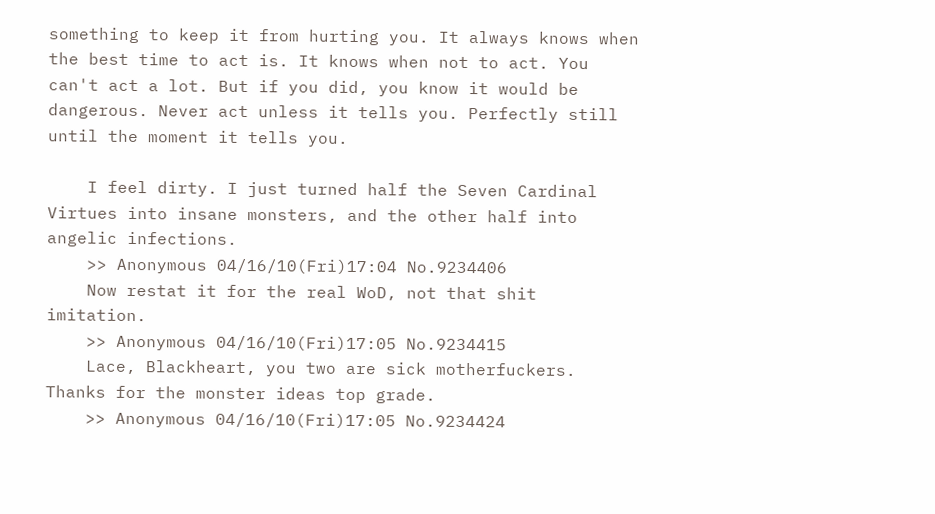something to keep it from hurting you. It always knows when the best time to act is. It knows when not to act. You can't act a lot. But if you did, you know it would be dangerous. Never act unless it tells you. Perfectly still until the moment it tells you.

    I feel dirty. I just turned half the Seven Cardinal Virtues into insane monsters, and the other half into angelic infections.
    >> Anonymous 04/16/10(Fri)17:04 No.9234406
    Now restat it for the real WoD, not that shit imitation.
    >> Anonymous 04/16/10(Fri)17:05 No.9234415
    Lace, Blackheart, you two are sick motherfuckers. Thanks for the monster ideas top grade.
    >> Anonymous 04/16/10(Fri)17:05 No.9234424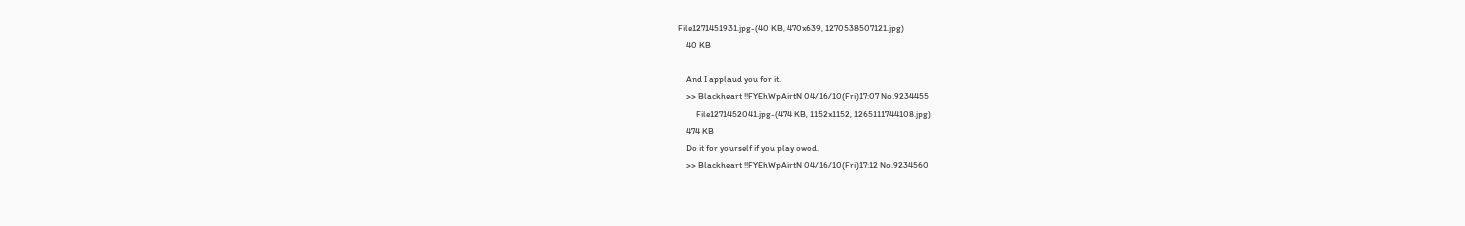File1271451931.jpg-(40 KB, 470x639, 1270538507121.jpg)
    40 KB

    And I applaud you for it.
    >> Blackheart !!FYEhWpAirtN 04/16/10(Fri)17:07 No.9234455
         File1271452041.jpg-(474 KB, 1152x1152, 1265111744108.jpg)
    474 KB
    Do it for yourself if you play owod.
    >> Blackheart !!FYEhWpAirtN 04/16/10(Fri)17:12 No.9234560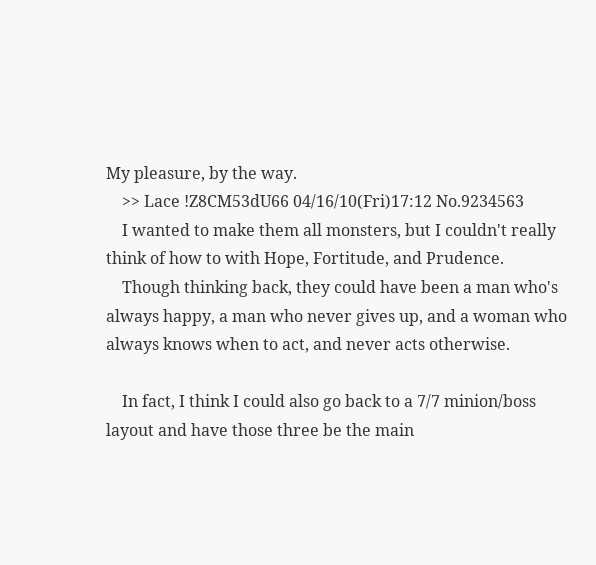My pleasure, by the way.
    >> Lace !Z8CM53dU66 04/16/10(Fri)17:12 No.9234563
    I wanted to make them all monsters, but I couldn't really think of how to with Hope, Fortitude, and Prudence.
    Though thinking back, they could have been a man who's always happy, a man who never gives up, and a woman who always knows when to act, and never acts otherwise.

    In fact, I think I could also go back to a 7/7 minion/boss layout and have those three be the main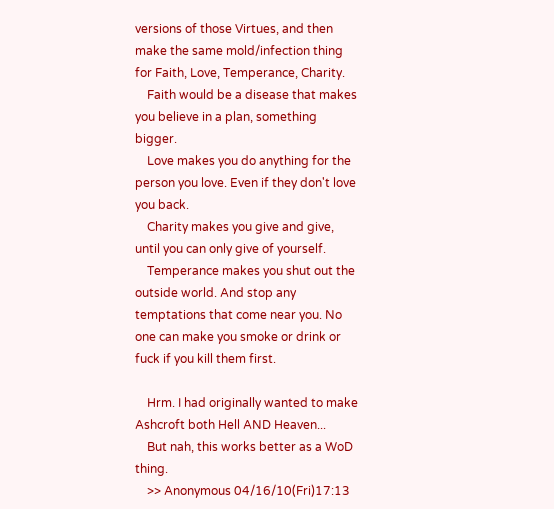versions of those Virtues, and then make the same mold/infection thing for Faith, Love, Temperance, Charity.
    Faith would be a disease that makes you believe in a plan, something bigger.
    Love makes you do anything for the person you love. Even if they don't love you back.
    Charity makes you give and give, until you can only give of yourself.
    Temperance makes you shut out the outside world. And stop any temptations that come near you. No one can make you smoke or drink or fuck if you kill them first.

    Hrm. I had originally wanted to make Ashcroft both Hell AND Heaven...
    But nah, this works better as a WoD thing.
    >> Anonymous 04/16/10(Fri)17:13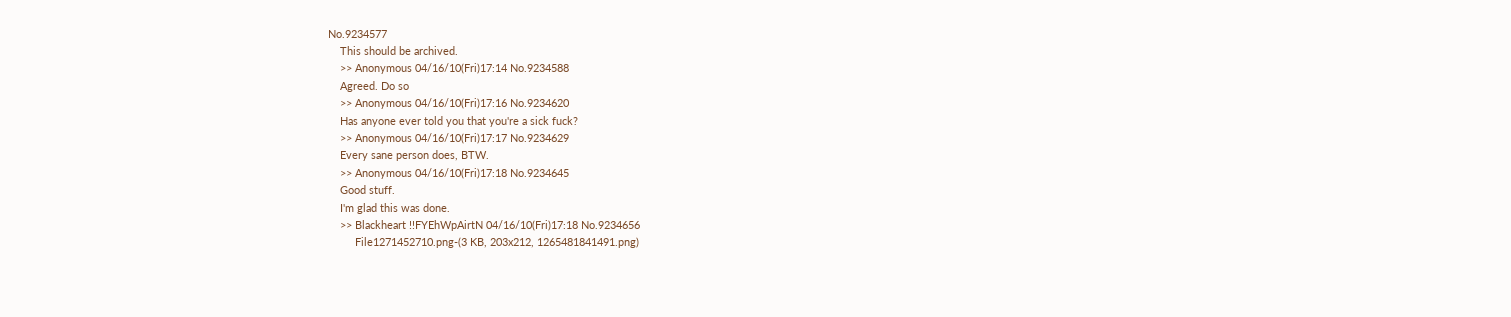No.9234577
    This should be archived.
    >> Anonymous 04/16/10(Fri)17:14 No.9234588
    Agreed. Do so
    >> Anonymous 04/16/10(Fri)17:16 No.9234620
    Has anyone ever told you that you're a sick fuck?
    >> Anonymous 04/16/10(Fri)17:17 No.9234629
    Every sane person does, BTW.
    >> Anonymous 04/16/10(Fri)17:18 No.9234645
    Good stuff.
    I'm glad this was done.
    >> Blackheart !!FYEhWpAirtN 04/16/10(Fri)17:18 No.9234656
         File1271452710.png-(3 KB, 203x212, 1265481841491.png)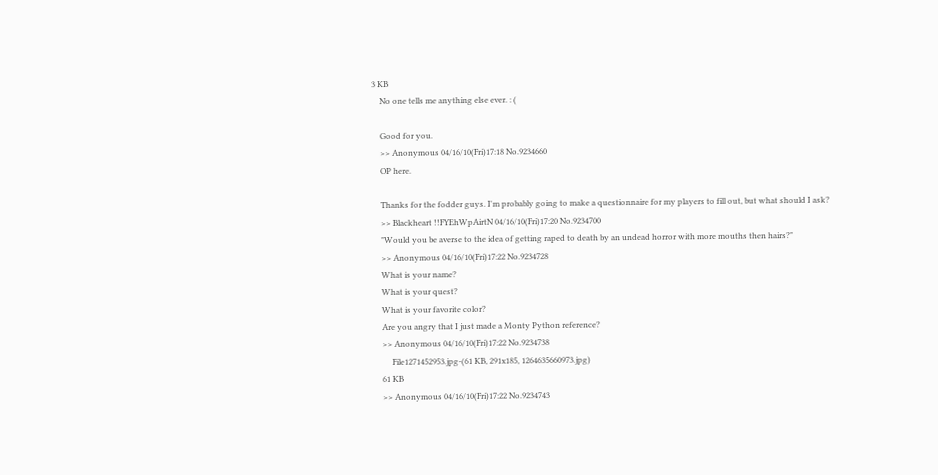3 KB
    No one tells me anything else ever. : (

    Good for you.
    >> Anonymous 04/16/10(Fri)17:18 No.9234660
    OP here.

    Thanks for the fodder guys. I'm probably going to make a questionnaire for my players to fill out, but what should I ask?
    >> Blackheart !!FYEhWpAirtN 04/16/10(Fri)17:20 No.9234700
    "Would you be averse to the idea of getting raped to death by an undead horror with more mouths then hairs?"
    >> Anonymous 04/16/10(Fri)17:22 No.9234728
    What is your name?
    What is your quest?
    What is your favorite color?
    Are you angry that I just made a Monty Python reference?
    >> Anonymous 04/16/10(Fri)17:22 No.9234738
         File1271452953.jpg-(61 KB, 291x185, 1264635660973.jpg)
    61 KB
    >> Anonymous 04/16/10(Fri)17:22 No.9234743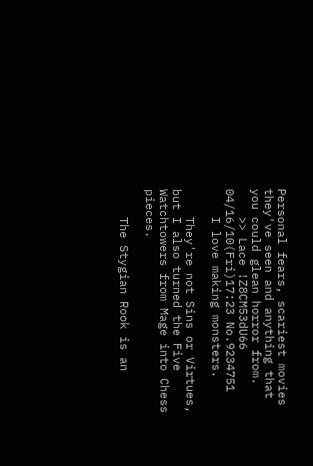Personal fears, scariest movies they've seen and anything that you could glean horror from.
    >> Lace !Z8CM53dU66 04/16/10(Fri)17:23 No.9234751
    I love making monsters.

    They're not Sins or Virtues, but I also turned the Five Watchtowers from Mage into Chess pieces.

    The Stygian Rook is an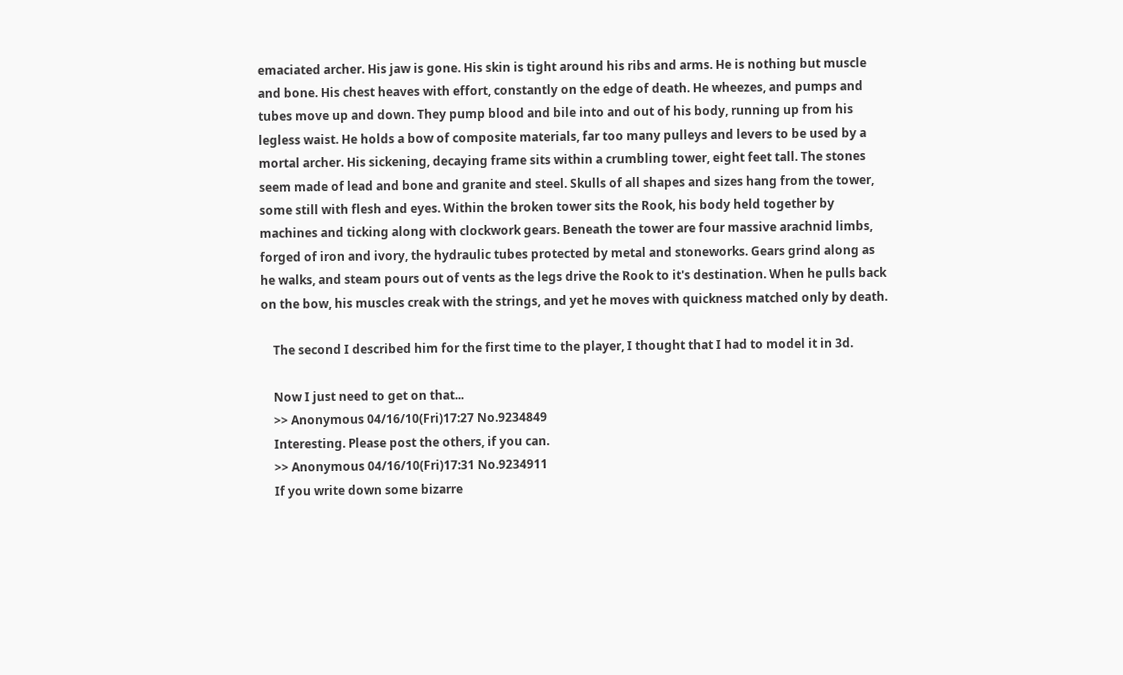emaciated archer. His jaw is gone. His skin is tight around his ribs and arms. He is nothing but muscle and bone. His chest heaves with effort, constantly on the edge of death. He wheezes, and pumps and tubes move up and down. They pump blood and bile into and out of his body, running up from his legless waist. He holds a bow of composite materials, far too many pulleys and levers to be used by a mortal archer. His sickening, decaying frame sits within a crumbling tower, eight feet tall. The stones seem made of lead and bone and granite and steel. Skulls of all shapes and sizes hang from the tower, some still with flesh and eyes. Within the broken tower sits the Rook, his body held together by machines and ticking along with clockwork gears. Beneath the tower are four massive arachnid limbs, forged of iron and ivory, the hydraulic tubes protected by metal and stoneworks. Gears grind along as he walks, and steam pours out of vents as the legs drive the Rook to it's destination. When he pulls back on the bow, his muscles creak with the strings, and yet he moves with quickness matched only by death.

    The second I described him for the first time to the player, I thought that I had to model it in 3d.

    Now I just need to get on that...
    >> Anonymous 04/16/10(Fri)17:27 No.9234849
    Interesting. Please post the others, if you can.
    >> Anonymous 04/16/10(Fri)17:31 No.9234911
    If you write down some bizarre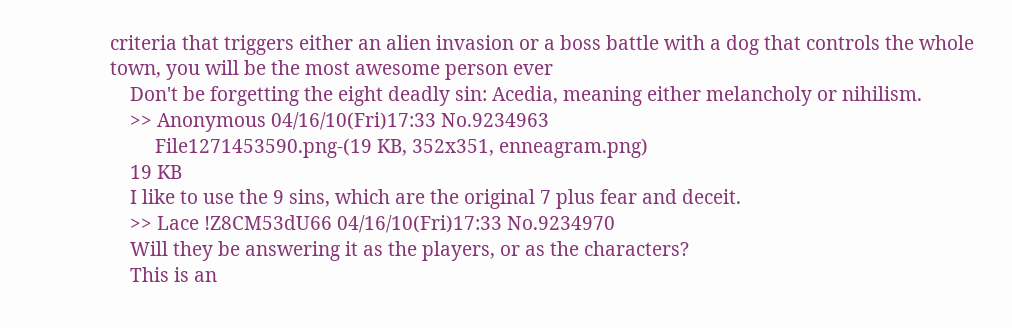criteria that triggers either an alien invasion or a boss battle with a dog that controls the whole town, you will be the most awesome person ever
    Don't be forgetting the eight deadly sin: Acedia, meaning either melancholy or nihilism.
    >> Anonymous 04/16/10(Fri)17:33 No.9234963
         File1271453590.png-(19 KB, 352x351, enneagram.png)
    19 KB
    I like to use the 9 sins, which are the original 7 plus fear and deceit.
    >> Lace !Z8CM53dU66 04/16/10(Fri)17:33 No.9234970
    Will they be answering it as the players, or as the characters?
    This is an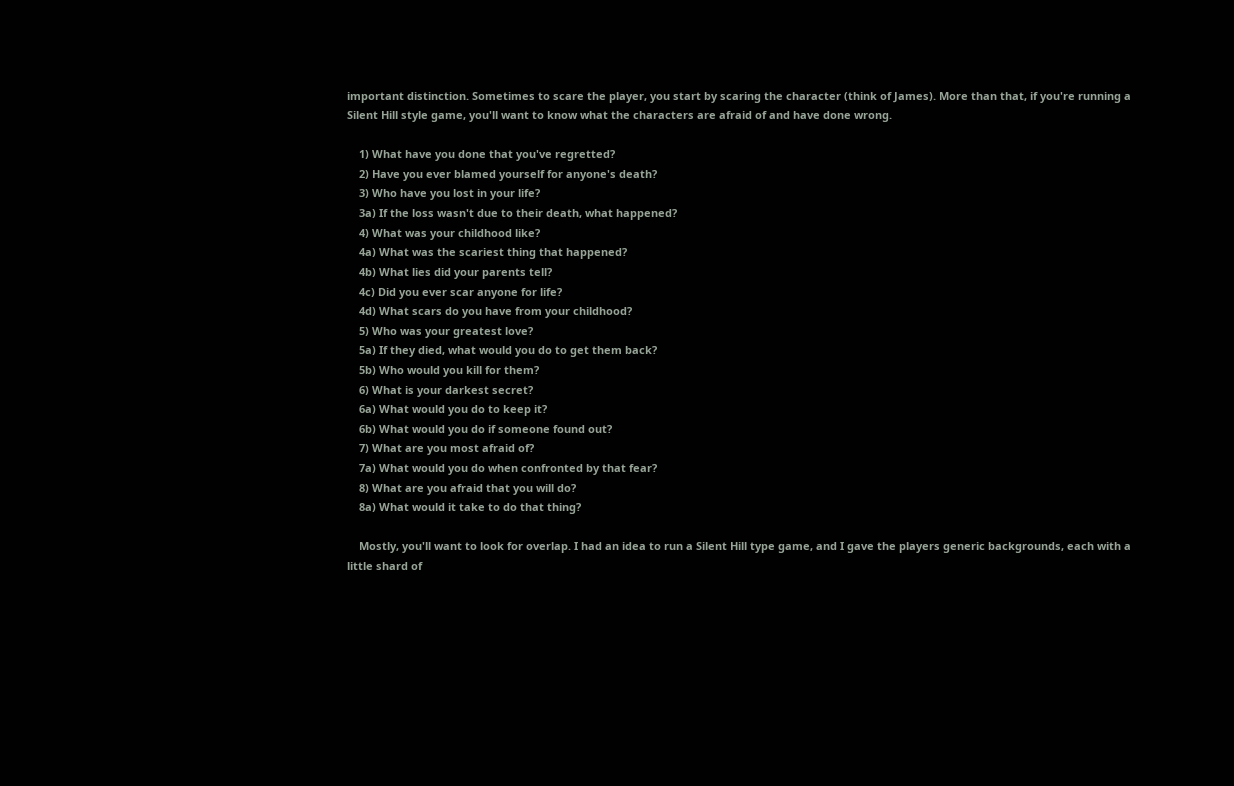important distinction. Sometimes to scare the player, you start by scaring the character (think of James). More than that, if you're running a Silent Hill style game, you'll want to know what the characters are afraid of and have done wrong.

    1) What have you done that you've regretted?
    2) Have you ever blamed yourself for anyone's death?
    3) Who have you lost in your life?
    3a) If the loss wasn't due to their death, what happened?
    4) What was your childhood like?
    4a) What was the scariest thing that happened?
    4b) What lies did your parents tell?
    4c) Did you ever scar anyone for life?
    4d) What scars do you have from your childhood?
    5) Who was your greatest love?
    5a) If they died, what would you do to get them back?
    5b) Who would you kill for them?
    6) What is your darkest secret?
    6a) What would you do to keep it?
    6b) What would you do if someone found out?
    7) What are you most afraid of?
    7a) What would you do when confronted by that fear?
    8) What are you afraid that you will do?
    8a) What would it take to do that thing?

    Mostly, you'll want to look for overlap. I had an idea to run a Silent Hill type game, and I gave the players generic backgrounds, each with a little shard of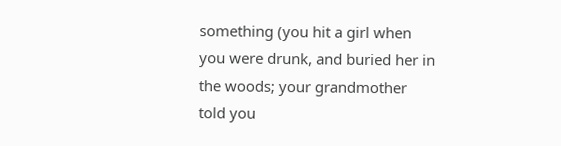something (you hit a girl when you were drunk, and buried her in the woods; your grandmother told you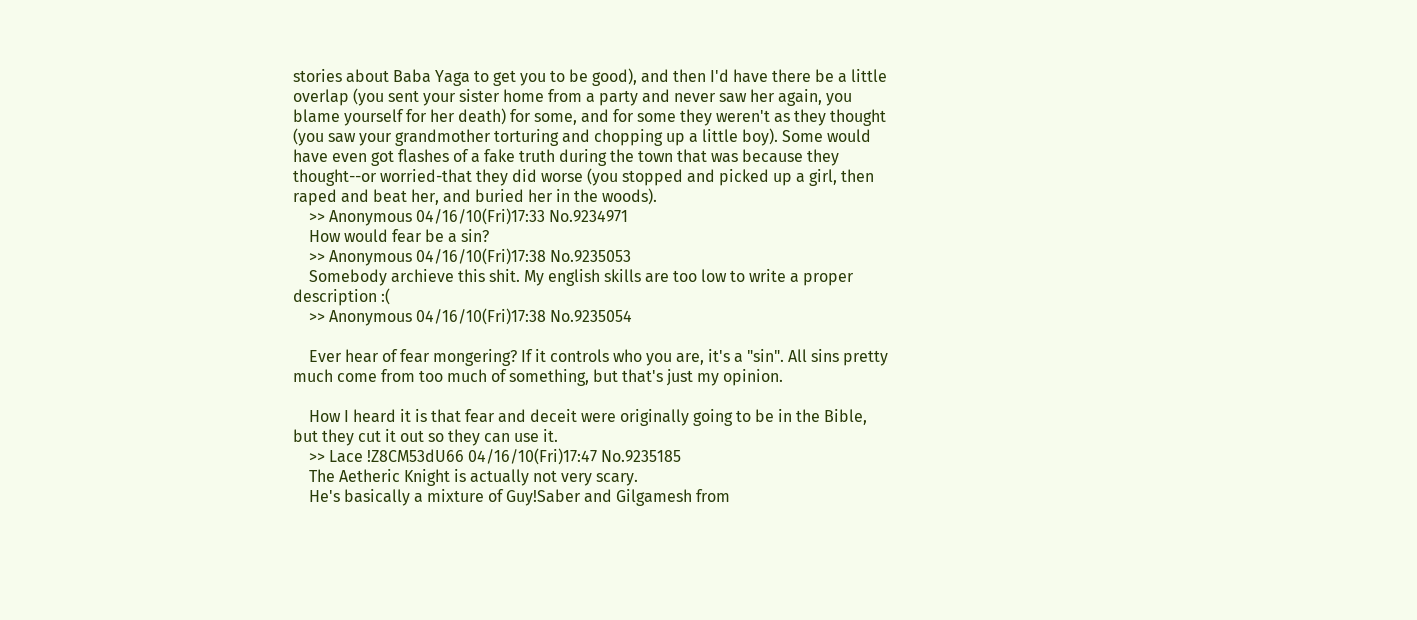stories about Baba Yaga to get you to be good), and then I'd have there be a little overlap (you sent your sister home from a party and never saw her again, you blame yourself for her death) for some, and for some they weren't as they thought (you saw your grandmother torturing and chopping up a little boy). Some would have even got flashes of a fake truth during the town that was because they thought--or worried-that they did worse (you stopped and picked up a girl, then raped and beat her, and buried her in the woods).
    >> Anonymous 04/16/10(Fri)17:33 No.9234971
    How would fear be a sin?
    >> Anonymous 04/16/10(Fri)17:38 No.9235053
    Somebody archieve this shit. My english skills are too low to write a proper description :(
    >> Anonymous 04/16/10(Fri)17:38 No.9235054

    Ever hear of fear mongering? If it controls who you are, it's a "sin". All sins pretty much come from too much of something, but that's just my opinion.

    How I heard it is that fear and deceit were originally going to be in the Bible, but they cut it out so they can use it.
    >> Lace !Z8CM53dU66 04/16/10(Fri)17:47 No.9235185
    The Aetheric Knight is actually not very scary.
    He's basically a mixture of Guy!Saber and Gilgamesh from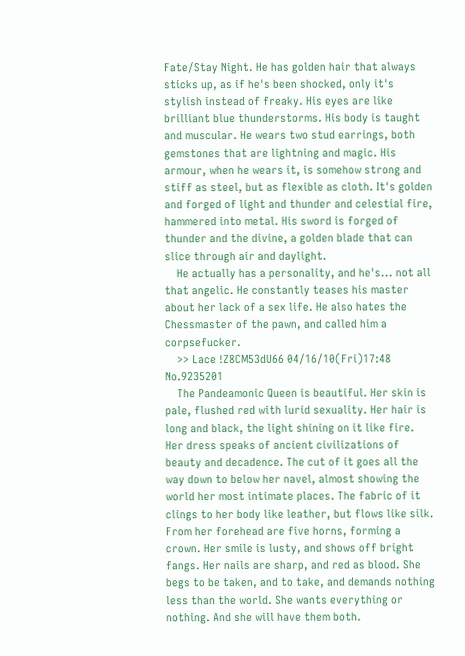Fate/Stay Night. He has golden hair that always sticks up, as if he's been shocked, only it's stylish instead of freaky. His eyes are like brilliant blue thunderstorms. His body is taught and muscular. He wears two stud earrings, both gemstones that are lightning and magic. His armour, when he wears it, is somehow strong and stiff as steel, but as flexible as cloth. It's golden and forged of light and thunder and celestial fire, hammered into metal. His sword is forged of thunder and the divine, a golden blade that can slice through air and daylight.
    He actually has a personality, and he's... not all that angelic. He constantly teases his master about her lack of a sex life. He also hates the Chessmaster of the pawn, and called him a corpsefucker.
    >> Lace !Z8CM53dU66 04/16/10(Fri)17:48 No.9235201
    The Pandeamonic Queen is beautiful. Her skin is pale, flushed red with lurid sexuality. Her hair is long and black, the light shining on it like fire. Her dress speaks of ancient civilizations of beauty and decadence. The cut of it goes all the way down to below her navel, almost showing the world her most intimate places. The fabric of it clings to her body like leather, but flows like silk. From her forehead are five horns, forming a crown. Her smile is lusty, and shows off bright fangs. Her nails are sharp, and red as blood. She begs to be taken, and to take, and demands nothing less than the world. She wants everything or nothing. And she will have them both.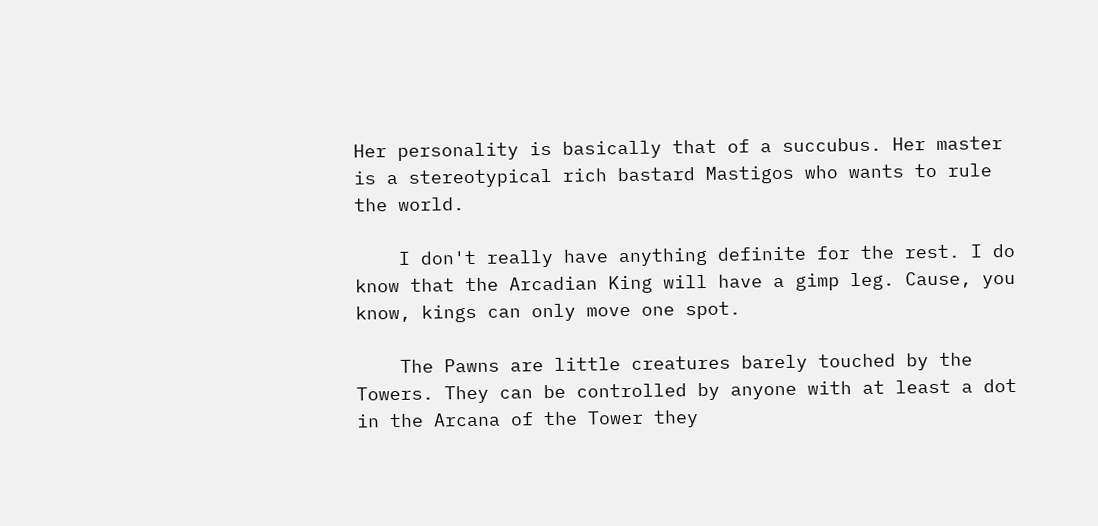Her personality is basically that of a succubus. Her master is a stereotypical rich bastard Mastigos who wants to rule the world.

    I don't really have anything definite for the rest. I do know that the Arcadian King will have a gimp leg. Cause, you know, kings can only move one spot.

    The Pawns are little creatures barely touched by the Towers. They can be controlled by anyone with at least a dot in the Arcana of the Tower they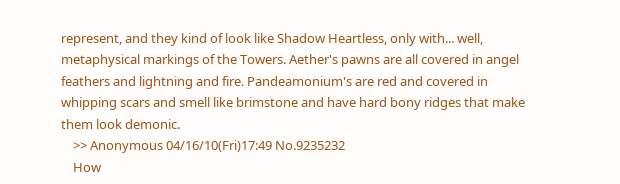represent, and they kind of look like Shadow Heartless, only with... well, metaphysical markings of the Towers. Aether's pawns are all covered in angel feathers and lightning and fire. Pandeamonium's are red and covered in whipping scars and smell like brimstone and have hard bony ridges that make them look demonic.
    >> Anonymous 04/16/10(Fri)17:49 No.9235232
    How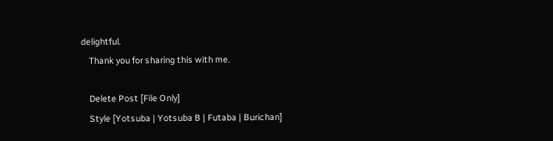delightful.
    Thank you for sharing this with me.

    Delete Post [File Only]
    Style [Yotsuba | Yotsuba B | Futaba | Burichan]